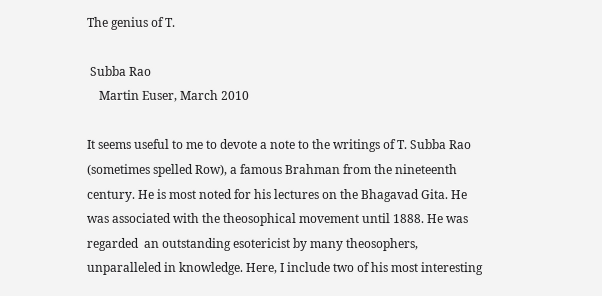The genius of T.

 Subba Rao
    Martin Euser, March 2010

It seems useful to me to devote a note to the writings of T. Subba Rao  (sometimes spelled Row), a famous Brahman from the nineteenth  century. He is most noted for his lectures on the Bhagavad Gita. He was associated with the theosophical movement until 1888. He was regarded  an outstanding esotericist by many theosophers,  unparalleled in knowledge. Here, I include two of his most interesting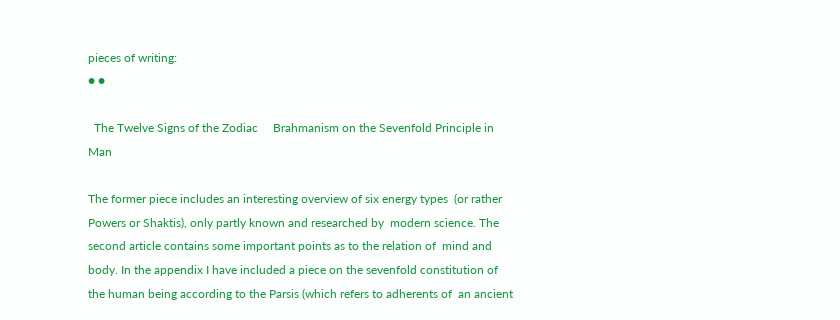pieces of writing:
● ●

  The Twelve Signs of the Zodiac     Brahmanism on the Sevenfold Principle in Man

The former piece includes an interesting overview of six energy types  (or rather Powers or Shaktis), only partly known and researched by  modern science. The second article contains some important points as to the relation of  mind and body. In the appendix I have included a piece on the sevenfold constitution of  the human being according to the Parsis (which refers to adherents of  an ancient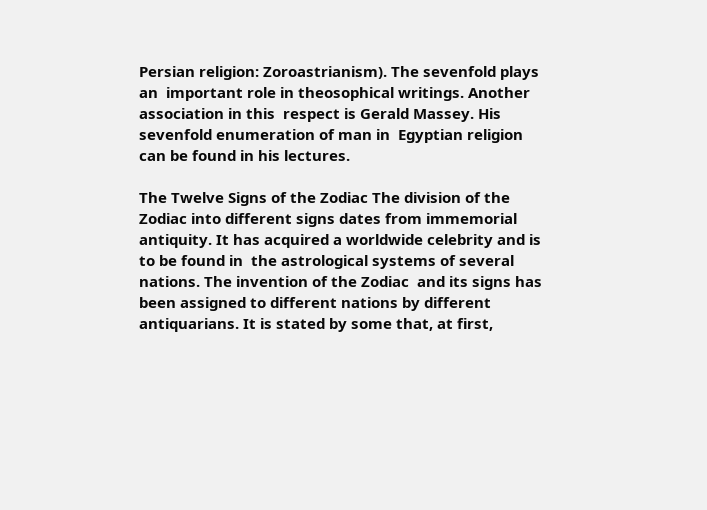Persian religion: Zoroastrianism). The sevenfold plays an  important role in theosophical writings. Another association in this  respect is Gerald Massey. His sevenfold enumeration of man in  Egyptian religion can be found in his lectures.

The Twelve Signs of the Zodiac The division of the Zodiac into different signs dates from immemorial  antiquity. It has acquired a worldwide celebrity and is to be found in  the astrological systems of several nations. The invention of the Zodiac  and its signs has been assigned to different nations by different  antiquarians. It is stated by some that, at first,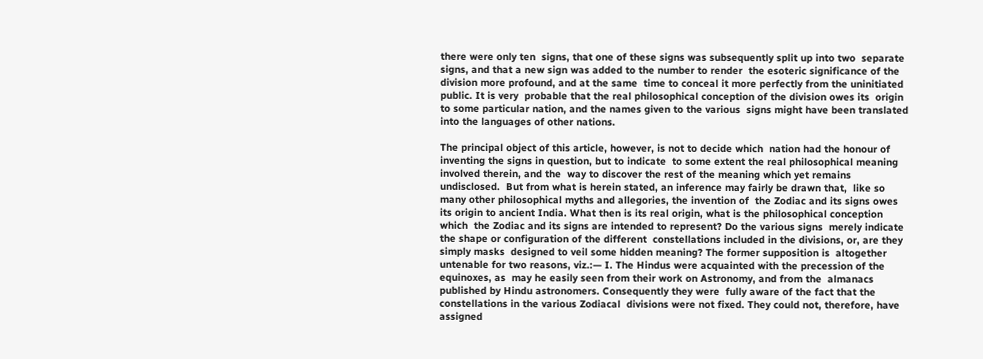there were only ten  signs, that one of these signs was subsequently split up into two  separate signs, and that a new sign was added to the number to render  the esoteric significance of the division more profound, and at the same  time to conceal it more perfectly from the uninitiated public. It is very  probable that the real philosophical conception of the division owes its  origin to some particular nation, and the names given to the various  signs might have been translated into the languages of other nations.

The principal object of this article, however, is not to decide which  nation had the honour of inventing the signs in question, but to indicate  to some extent the real philosophical meaning involved therein, and the  way to discover the rest of the meaning which yet remains undisclosed.  But from what is herein stated, an inference may fairly be drawn that,  like so many other philosophical myths and allegories, the invention of  the Zodiac and its signs owes its origin to ancient India. What then is its real origin, what is the philosophical conception which  the Zodiac and its signs are intended to represent? Do the various signs  merely indicate the shape or configuration of the different  constellations included in the divisions, or, are they simply masks  designed to veil some hidden meaning? The former supposition is  altogether untenable for two reasons, viz.:— I. The Hindus were acquainted with the precession of the equinoxes, as  may he easily seen from their work on Astronomy, and from the  almanacs published by Hindu astronomers. Consequently they were  fully aware of the fact that the constellations in the various Zodiacal  divisions were not fixed. They could not, therefore, have assigned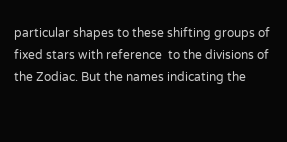particular shapes to these shifting groups of fixed stars with reference  to the divisions of the Zodiac. But the names indicating the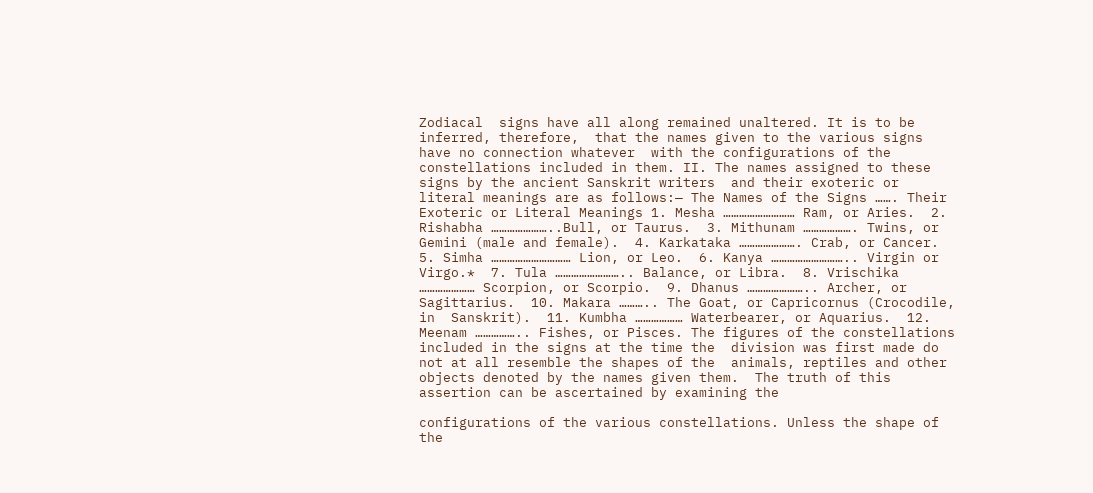Zodiacal  signs have all along remained unaltered. It is to be inferred, therefore,  that the names given to the various signs have no connection whatever  with the configurations of the constellations included in them. II. The names assigned to these signs by the ancient Sanskrit writers  and their exoteric or literal meanings are as follows:— The Names of the Signs ……. Their Exoteric or Literal Meanings 1. Mesha ……………………… Ram, or Aries.  2. Rishabha …………………..Bull, or Taurus.  3. Mithunam ………………. Twins, or Gemini (male and female).  4. Karkataka …………………. Crab, or Cancer.  5. Simha ………………………… Lion, or Leo.  6. Kanya ……………………….. Virgin or Virgo.*  7. Tula …………………….. Balance, or Libra.  8. Vrischika ………………… Scorpion, or Scorpio.  9. Dhanus ………………….. Archer, or Sagittarius.  10. Makara ……….. The Goat, or Capricornus (Crocodile, in  Sanskrit).  11. Kumbha ……………… Waterbearer, or Aquarius.  12. Meenam …………….. Fishes, or Pisces. The figures of the constellations included in the signs at the time the  division was first made do not at all resemble the shapes of the  animals, reptiles and other objects denoted by the names given them.  The truth of this assertion can be ascertained by examining the

configurations of the various constellations. Unless the shape of the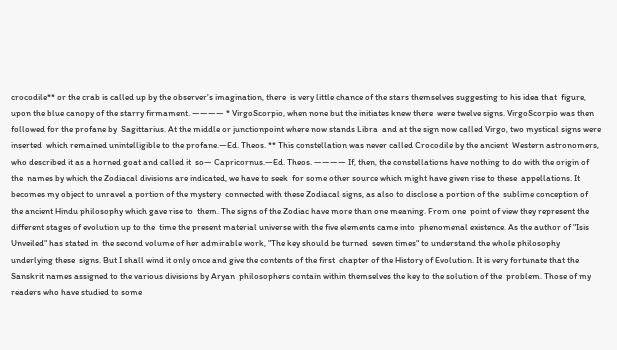crocodile** or the crab is called up by the observer's imagination, there  is very little chance of the stars themselves suggesting to his idea that  figure, upon the blue canopy of the starry firmament. ———— * VirgoScorpio, when none but the initiates knew there  were twelve signs. VirgoScorpio was then followed for the profane by  Sagittarius. At the middle or junctionpoint where now stands Libra  and at the sign now called Virgo, two mystical signs were inserted  which remained unintelligible to the profane.—Ed. Theos. ** This constellation was never called Crocodile by the ancient  Western astronomers, who described it as a horned goat and called it  so— Capricornus.—Ed. Theos. ———— If, then, the constellations have nothing to do with the origin of the  names by which the Zodiacal divisions are indicated, we have to seek  for some other source which might have given rise to these  appellations. It becomes my object to unravel a portion of the mystery  connected with these Zodiacal signs, as also to disclose a portion of the  sublime conception of the ancient Hindu philosophy which gave rise to  them. The signs of the Zodiac have more than one meaning. From one  point of view they represent the different stages of evolution up to the  time the present material universe with the five elements came into  phenomenal existence. As the author of "Isis Unveiled" has stated in  the second volume of her admirable work, "The key should be turned  seven times" to understand the whole philosophy underlying these  signs. But I shall wind it only once and give the contents of the first  chapter of the History of Evolution. It is very fortunate that the  Sanskrit names assigned to the various divisions by Aryan  philosophers contain within themselves the key to the solution of the  problem. Those of my readers who have studied to some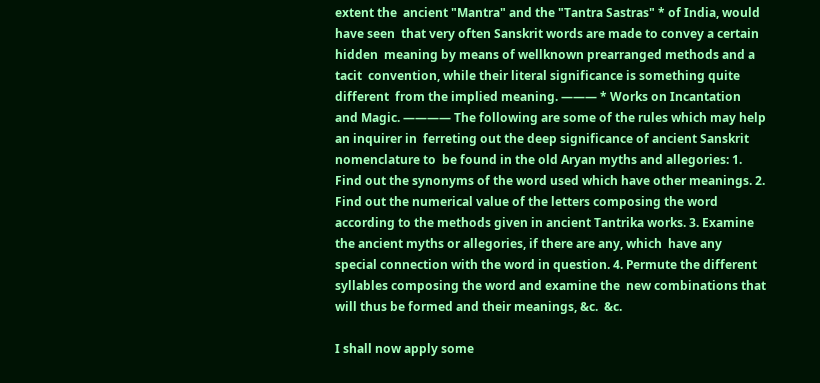extent the  ancient "Mantra" and the "Tantra Sastras" * of India, would have seen  that very often Sanskrit words are made to convey a certain hidden  meaning by means of wellknown prearranged methods and a tacit  convention, while their literal significance is something quite different  from the implied meaning. ——— * Works on Incantation and Magic. ———— The following are some of the rules which may help an inquirer in  ferreting out the deep significance of ancient Sanskrit nomenclature to  be found in the old Aryan myths and allegories: 1. Find out the synonyms of the word used which have other meanings. 2. Find out the numerical value of the letters composing the word  according to the methods given in ancient Tantrika works. 3. Examine the ancient myths or allegories, if there are any, which  have any special connection with the word in question. 4. Permute the different syllables composing the word and examine the  new combinations that will thus be formed and their meanings, &c.  &c.

I shall now apply some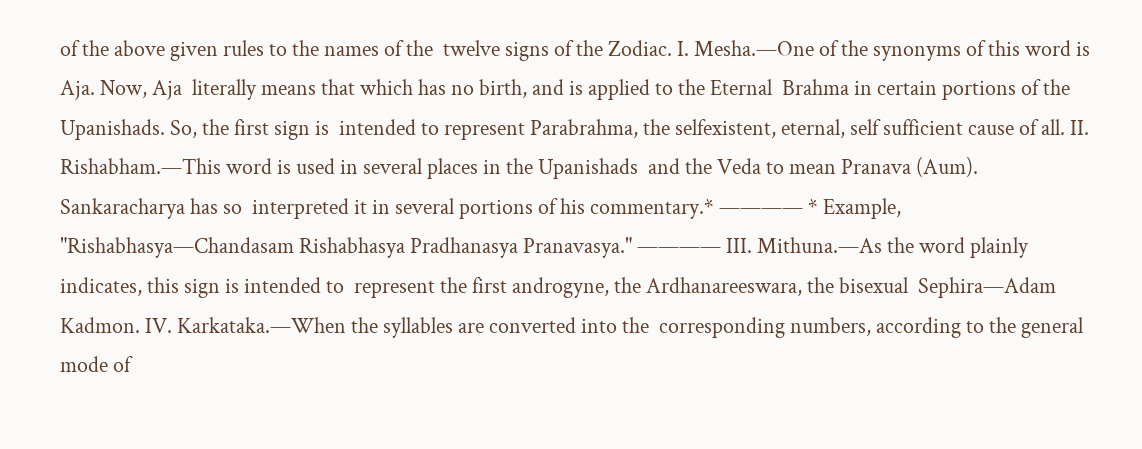of the above given rules to the names of the  twelve signs of the Zodiac. I. Mesha.—One of the synonyms of this word is Aja. Now, Aja  literally means that which has no birth, and is applied to the Eternal  Brahma in certain portions of the Upanishads. So, the first sign is  intended to represent Parabrahma, the selfexistent, eternal, self sufficient cause of all. II. Rishabham.—This word is used in several places in the Upanishads  and the Veda to mean Pranava (Aum). Sankaracharya has so  interpreted it in several portions of his commentary.* ———— * Example, "Rishabhasya—Chandasam Rishabhasya Pradhanasya Pranavasya." ———— III. Mithuna.—As the word plainly indicates, this sign is intended to  represent the first androgyne, the Ardhanareeswara, the bisexual  Sephira—Adam Kadmon. IV. Karkataka.—When the syllables are converted into the  corresponding numbers, according to the general mode of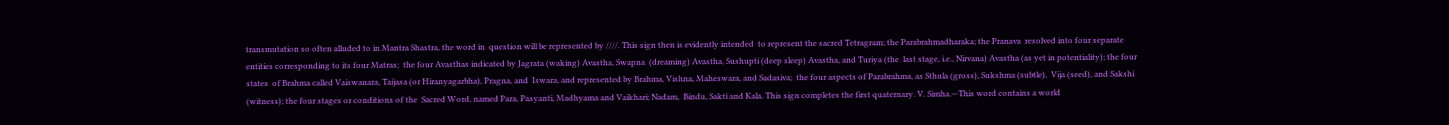transmutation so often alluded to in Mantra Shastra, the word in  question will be represented by ////. This sign then is evidently intended  to represent the sacred Tetragram; the Parabrahmadharaka; the Pranava  resolved into four separate entities corresponding to its four Matras;  the four Avasthas indicated by Jagrata (waking) Avastha, Swapna  (dreaming) Avastha, Sushupti (deep sleep) Avastha, and Turiya (the  last stage, i.e., Nirvana) Avastha (as yet in potentiality); the four states  of Brahma called Vaiswanara, Taijasa (or Hiranyagarbha), Pragna, and  Iswara, and represented by Brahma, Vishna, Maheswara, and Sadasiva;  the four aspects of Parabrahma, as Sthula (gross), Sukshma (subtle),  Vija (seed), and Sakshi (witness); the four stages or conditions of the  Sacred Word, named Para, Pasyanti, Madhyama and Vaikhari; Nadam,  Bindu, Sakti and Kala. This sign completes the first quaternary. V. Simha.—This word contains a world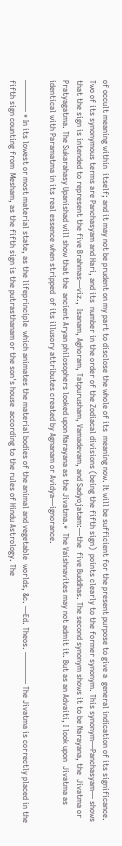of occult meaning within  itself; and it may not be prudent on my part to disclose the whole of its  meaning now. It will be sufficient for the present purpose to give a  general indication of its significance. Two of its synonymous terms are Panchasyam and Hari, and its  number in the order of the Zodiacal divisions (being the fifth sign)  points clearly to the former synonym. This synonym—Panchasyam— shows that the sign is intended to represent the five Brahmas—viz.,  Isanam, Aghoram, Tatpurusham, Vamadevam, and Sadyojatam:—the  five Buddhas. The second synonym shows it to be Narayana, the  Jivatma or Pratyagatma. The Sukarahasy Upanishad will show that the  ancient Aryan philosophers looked upon Narayana as the Jivatma.*  The Vaishnavites may not admit it. But as an Advaiti, I look upon  Jivatma as identical with Paramatma in its real essence when stripped  of its illusory attributes created by Agnanam or Avidya—ignorance.

———— * In its lowest or most material state, as the lifeprinciple  which animates the material bodies of the animal and vegetable  worlds, &c. —Ed. Theos. ———— The Jivatma is correctly placed in the fifth sign counting from  Mesham, as the fifth sign is the putrasthanam or the son's house  according to the rules of Hindu Astrology. The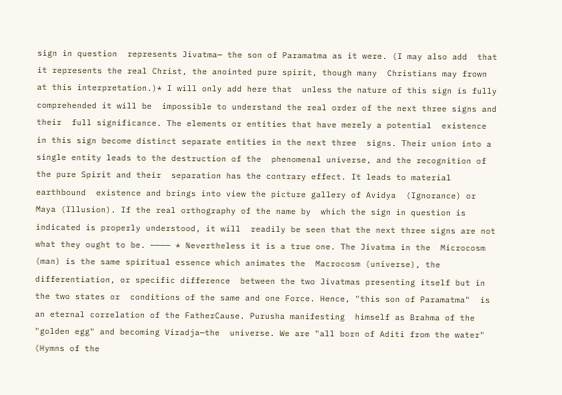sign in question  represents Jivatma— the son of Paramatma as it were. (I may also add  that it represents the real Christ, the anointed pure spirit, though many  Christians may frown at this interpretation.)* I will only add here that  unless the nature of this sign is fully comprehended it will be  impossible to understand the real order of the next three signs and their  full significance. The elements or entities that have merely a potential  existence in this sign become distinct separate entities in the next three  signs. Their union into a single entity leads to the destruction of the  phenomenal universe, and the recognition of the pure Spirit and their  separation has the contrary effect. It leads to material earthbound  existence and brings into view the picture gallery of Avidya  (Ignorance) or Maya (Illusion). If the real orthography of the name by  which the sign in question is indicated is properly understood, it will  readily be seen that the next three signs are not what they ought to be. ———— * Nevertheless it is a true one. The Jivatma in the  Microcosm (man) is the same spiritual essence which animates the  Macrocosm (universe), the differentiation, or specific difference  between the two Jivatmas presenting itself but in the two states or  conditions of the same and one Force. Hence, "this son of Paramatma"  is an eternal correlation of the FatherCause. Purusha manifesting  himself as Brahma of the "golden egg" and becoming Viradja—the  universe. We are "all born of Aditi from the water" (Hymns of the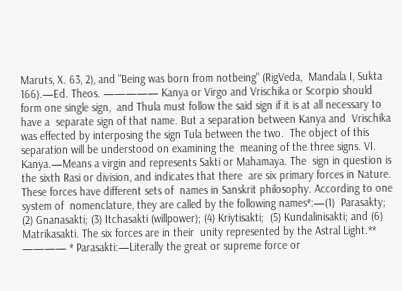Maruts, X. 63, 2), and "Being was born from notbeing" (RigVeda,  Mandala I, Sukta 166).—Ed. Theos. ————— Kanya or Virgo and Vrischika or Scorpio should form one single sign,  and Thula must follow the said sign if it is at all necessary to have a  separate sign of that name. But a separation between Kanya and  Vrischika was effected by interposing the sign Tula between the two.  The object of this separation will be understood on examining the  meaning of the three signs. VI. Kanya.—Means a virgin and represents Sakti or Mahamaya. The  sign in question is the sixth Rasi or division, and indicates that there  are six primary forces in Nature. These forces have different sets of  names in Sanskrit philosophy. According to one system of  nomenclature, they are called by the following names*:—(1)  Parasakty; (2) Gnanasakti; (3) Itchasakti (willpower); (4) Kriytisakti;  (5) Kundalinisakti; and (6) Matrikasakti. The six forces are in their  unity represented by the Astral Light.** ———— * Parasakti:—Literally the great or supreme force or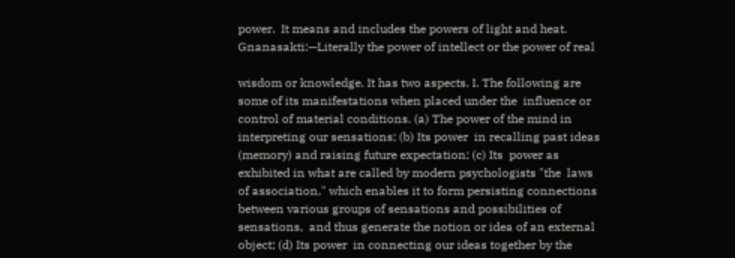power.  It means and includes the powers of light and heat. Gnanasakti:—Literally the power of intellect or the power of real

wisdom or knowledge. It has two aspects. I. The following are some of its manifestations when placed under the  influence or control of material conditions. (a) The power of the mind in interpreting our sensations; (b) Its power  in recalling past ideas (memory) and raising future expectation; (c) Its  power as exhibited in what are called by modern psychologists "the  laws of association," which enables it to form persisting connections  between various groups of sensations and possibilities of sensations,  and thus generate the notion or idea of an external object; (d) Its power  in connecting our ideas together by the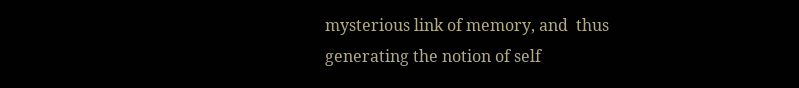mysterious link of memory, and  thus generating the notion of self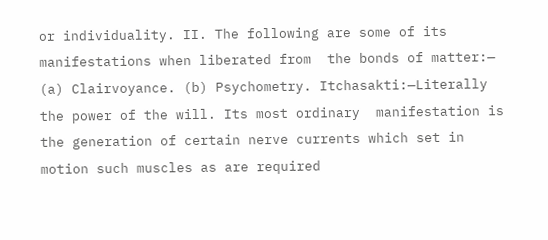or individuality. II. The following are some of its manifestations when liberated from  the bonds of matter:— (a) Clairvoyance. (b) Psychometry. Itchasakti:—Literally the power of the will. Its most ordinary  manifestation is the generation of certain nerve currents which set in  motion such muscles as are required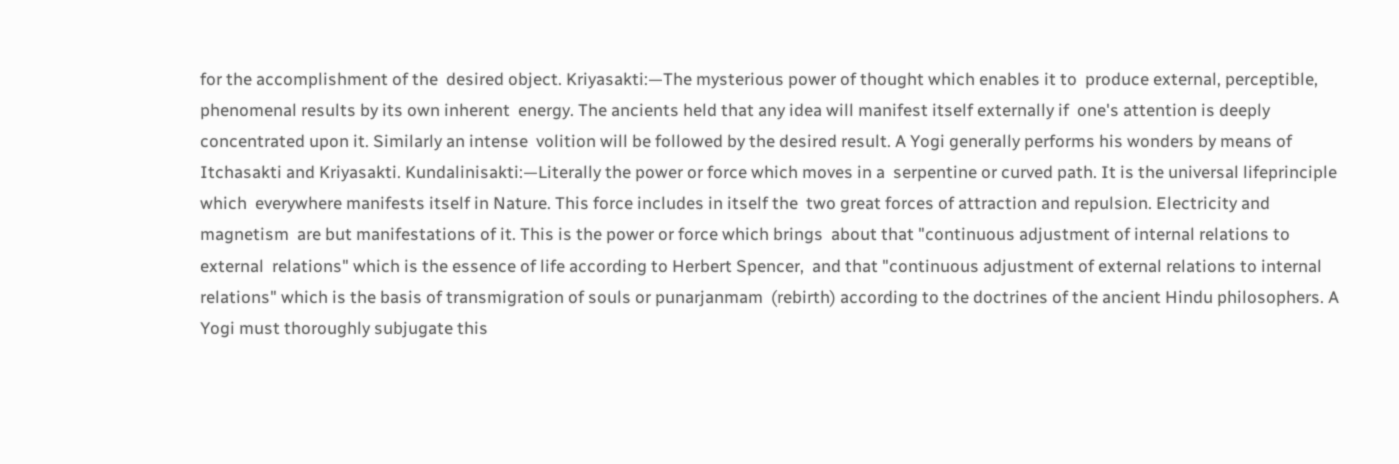for the accomplishment of the  desired object. Kriyasakti:—The mysterious power of thought which enables it to  produce external, perceptible, phenomenal results by its own inherent  energy. The ancients held that any idea will manifest itself externally if  one's attention is deeply concentrated upon it. Similarly an intense  volition will be followed by the desired result. A Yogi generally performs his wonders by means of Itchasakti and Kriyasakti. Kundalinisakti:—Literally the power or force which moves in a  serpentine or curved path. It is the universal lifeprinciple which  everywhere manifests itself in Nature. This force includes in itself the  two great forces of attraction and repulsion. Electricity and magnetism  are but manifestations of it. This is the power or force which brings  about that "continuous adjustment of internal relations to external  relations" which is the essence of life according to Herbert Spencer,  and that "continuous adjustment of external relations to internal  relations" which is the basis of transmigration of souls or punarjanmam  (rebirth) according to the doctrines of the ancient Hindu philosophers. A Yogi must thoroughly subjugate this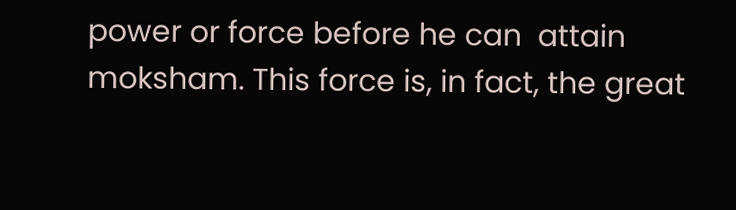power or force before he can  attain moksham. This force is, in fact, the great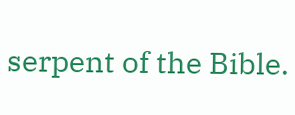serpent of the Bible.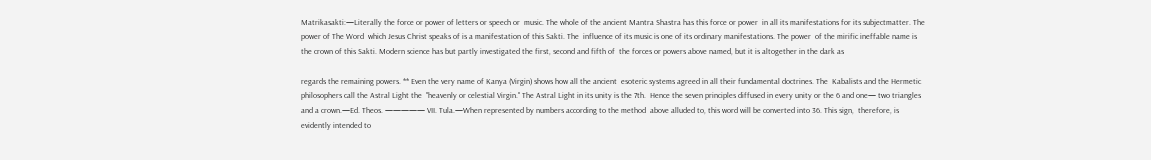Matrikasakti:—Literally the force or power of letters or speech or  music. The whole of the ancient Mantra Shastra has this force or power  in all its manifestations for its subjectmatter. The power of The Word  which Jesus Christ speaks of is a manifestation of this Sakti. The  influence of its music is one of its ordinary manifestations. The power  of the mirific ineffable name is the crown of this Sakti. Modern science has but partly investigated the first, second and fifth of  the forces or powers above named, but it is altogether in the dark as

regards the remaining powers. ** Even the very name of Kanya (Virgin) shows how all the ancient  esoteric systems agreed in all their fundamental doctrines. The  Kabalists and the Hermetic philosophers call the Astral Light the  "heavenly or celestial Virgin." The Astral Light in its unity is the 7th.  Hence the seven principles diffused in every unity or the 6 and one— two triangles and a crown.—Ed. Theos. ————— VII. Tula.—When represented by numbers according to the method  above alluded to, this word will be converted into 36. This sign,  therefore, is evidently intended to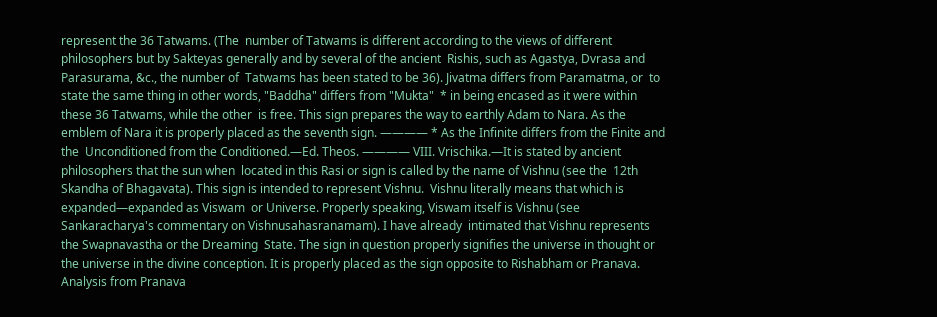represent the 36 Tatwams. (The  number of Tatwams is different according to the views of different  philosophers but by Sakteyas generally and by several of the ancient  Rishis, such as Agastya, Dvrasa and Parasurama, &c., the number of  Tatwams has been stated to be 36). Jivatma differs from Paramatma, or  to state the same thing in other words, "Baddha" differs from "Mukta"  * in being encased as it were within these 36 Tatwams, while the other  is free. This sign prepares the way to earthly Adam to Nara. As the  emblem of Nara it is properly placed as the seventh sign. ———— * As the Infinite differs from the Finite and the  Unconditioned from the Conditioned.—Ed. Theos. ———— VIII. Vrischika.—It is stated by ancient philosophers that the sun when  located in this Rasi or sign is called by the name of Vishnu (see the  12th Skandha of Bhagavata). This sign is intended to represent Vishnu.  Vishnu literally means that which is expanded—expanded as Viswam  or Universe. Properly speaking, Viswam itself is Vishnu (see  Sankaracharya's commentary on Vishnusahasranamam). I have already  intimated that Vishnu represents the Swapnavastha or the Dreaming  State. The sign in question properly signifies the universe in thought or  the universe in the divine conception. It is properly placed as the sign opposite to Rishabham or Pranava.  Analysis from Pranava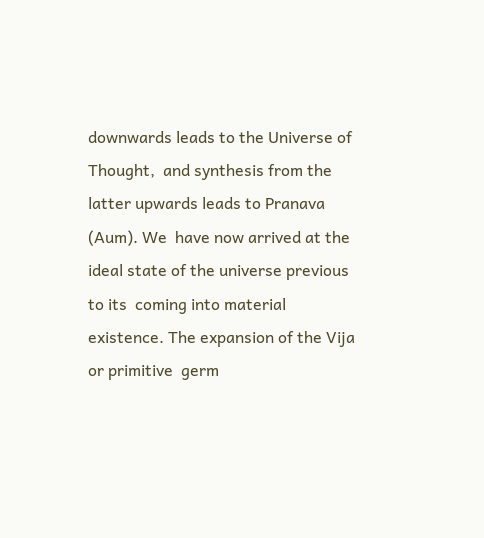downwards leads to the Universe of Thought,  and synthesis from the latter upwards leads to Pranava (Aum). We  have now arrived at the ideal state of the universe previous to its  coming into material existence. The expansion of the Vija or primitive  germ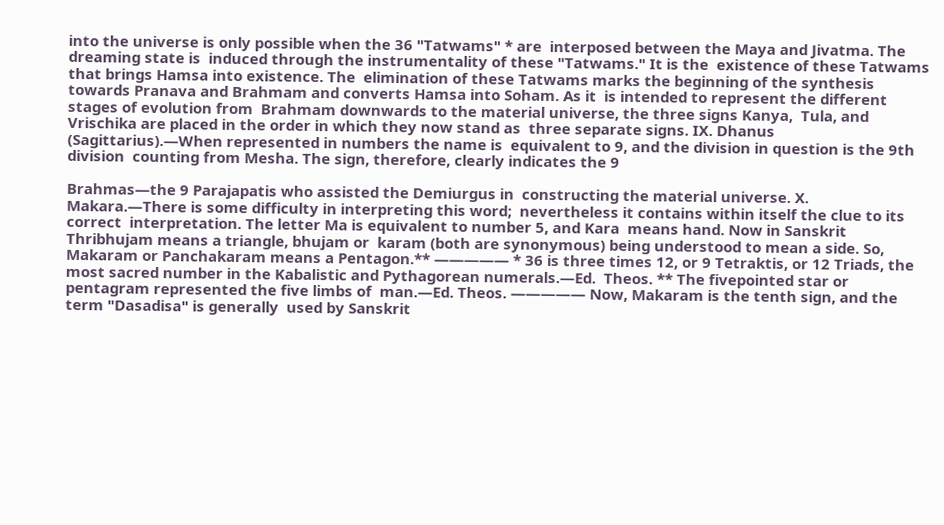into the universe is only possible when the 36 "Tatwams" * are  interposed between the Maya and Jivatma. The dreaming state is  induced through the instrumentality of these "Tatwams." It is the  existence of these Tatwams that brings Hamsa into existence. The  elimination of these Tatwams marks the beginning of the synthesis  towards Pranava and Brahmam and converts Hamsa into Soham. As it  is intended to represent the different stages of evolution from  Brahmam downwards to the material universe, the three signs Kanya,  Tula, and Vrischika are placed in the order in which they now stand as  three separate signs. IX. Dhanus (Sagittarius).—When represented in numbers the name is  equivalent to 9, and the division in question is the 9th division  counting from Mesha. The sign, therefore, clearly indicates the 9

Brahmas—the 9 Parajapatis who assisted the Demiurgus in  constructing the material universe. X. Makara.—There is some difficulty in interpreting this word;  nevertheless it contains within itself the clue to its correct  interpretation. The letter Ma is equivalent to number 5, and Kara  means hand. Now in Sanskrit Thribhujam means a triangle, bhujam or  karam (both are synonymous) being understood to mean a side. So,  Makaram or Panchakaram means a Pentagon.** ————— * 36 is three times 12, or 9 Tetraktis, or 12 Triads, the  most sacred number in the Kabalistic and Pythagorean numerals.—Ed.  Theos. ** The fivepointed star or pentagram represented the five limbs of  man.—Ed. Theos. ————— Now, Makaram is the tenth sign, and the term "Dasadisa" is generally  used by Sanskrit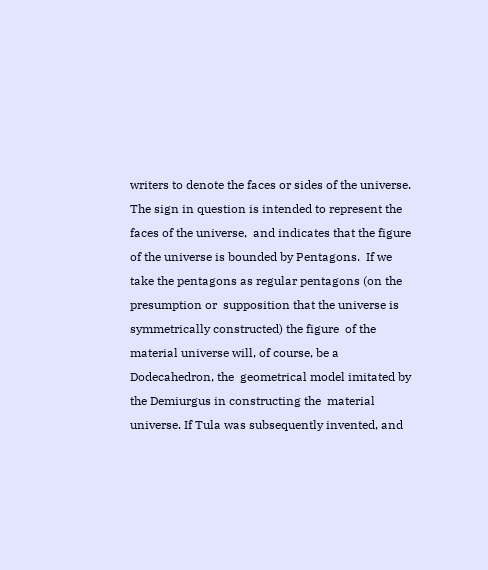writers to denote the faces or sides of the universe.  The sign in question is intended to represent the faces of the universe,  and indicates that the figure of the universe is bounded by Pentagons.  If we take the pentagons as regular pentagons (on the presumption or  supposition that the universe is symmetrically constructed) the figure  of the material universe will, of course, be a Dodecahedron, the  geometrical model imitated by the Demiurgus in constructing the  material universe. If Tula was subsequently invented, and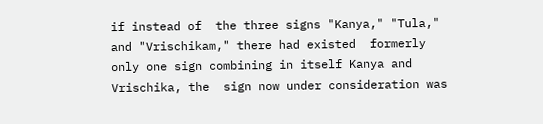if instead of  the three signs "Kanya," "Tula," and "Vrischikam," there had existed  formerly only one sign combining in itself Kanya and Vrischika, the  sign now under consideration was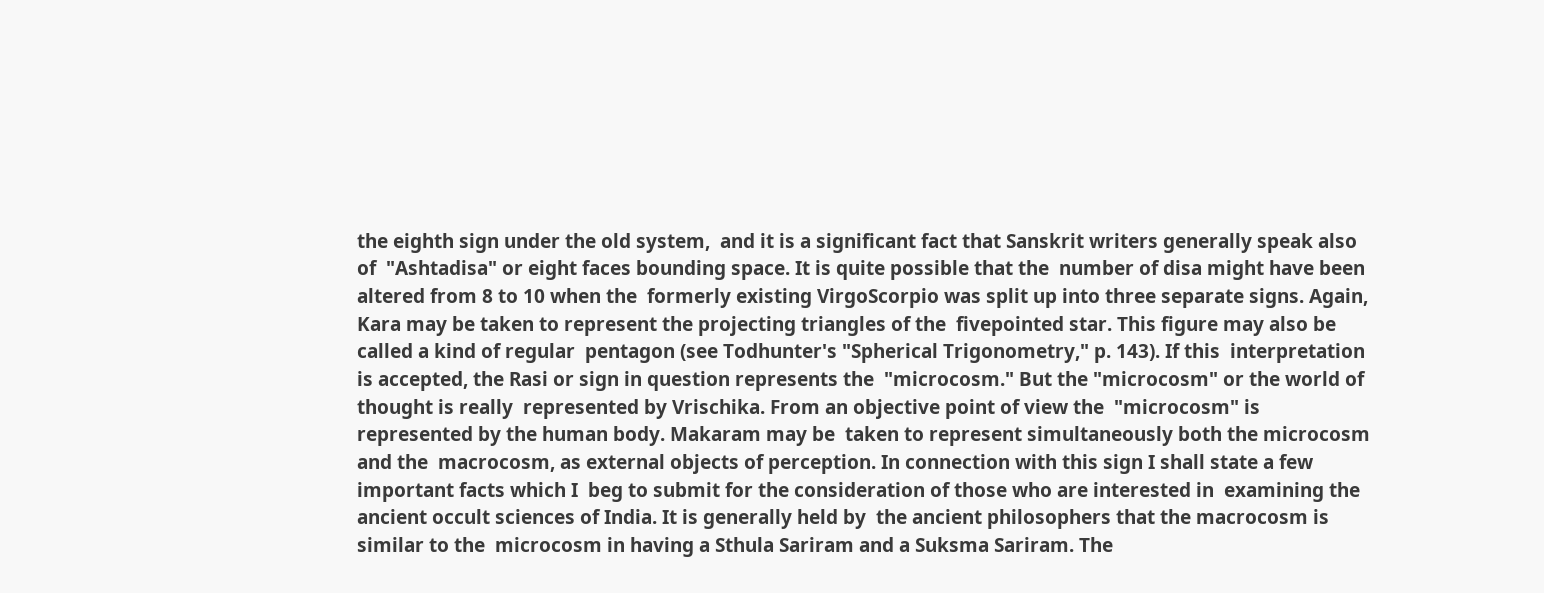the eighth sign under the old system,  and it is a significant fact that Sanskrit writers generally speak also of  "Ashtadisa" or eight faces bounding space. It is quite possible that the  number of disa might have been altered from 8 to 10 when the  formerly existing VirgoScorpio was split up into three separate signs. Again, Kara may be taken to represent the projecting triangles of the  fivepointed star. This figure may also be called a kind of regular  pentagon (see Todhunter's "Spherical Trigonometry," p. 143). If this  interpretation is accepted, the Rasi or sign in question represents the  "microcosm." But the "microcosm" or the world of thought is really  represented by Vrischika. From an objective point of view the  "microcosm" is represented by the human body. Makaram may be  taken to represent simultaneously both the microcosm and the  macrocosm, as external objects of perception. In connection with this sign I shall state a few important facts which I  beg to submit for the consideration of those who are interested in  examining the ancient occult sciences of India. It is generally held by  the ancient philosophers that the macrocosm is similar to the  microcosm in having a Sthula Sariram and a Suksma Sariram. The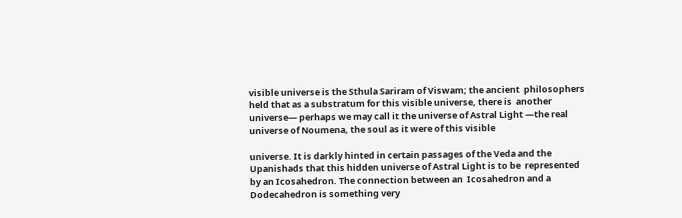visible universe is the Sthula Sariram of Viswam; the ancient  philosophers held that as a substratum for this visible universe, there is  another universe— perhaps we may call it the universe of Astral Light —the real universe of Noumena, the soul as it were of this visible

universe. It is darkly hinted in certain passages of the Veda and the  Upanishads that this hidden universe of Astral Light is to be  represented by an Icosahedron. The connection between an  Icosahedron and a Dodecahedron is something very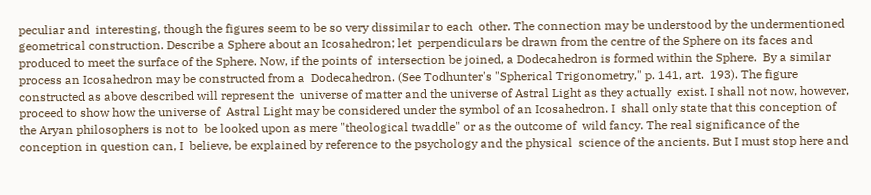peculiar and  interesting, though the figures seem to be so very dissimilar to each  other. The connection may be understood by the undermentioned  geometrical construction. Describe a Sphere about an Icosahedron; let  perpendiculars be drawn from the centre of the Sphere on its faces and  produced to meet the surface of the Sphere. Now, if the points of  intersection be joined, a Dodecahedron is formed within the Sphere.  By a similar process an Icosahedron may be constructed from a  Dodecahedron. (See Todhunter's "Spherical Trigonometry," p. 141, art.  193). The figure constructed as above described will represent the  universe of matter and the universe of Astral Light as they actually  exist. I shall not now, however, proceed to show how the universe of  Astral Light may be considered under the symbol of an Icosahedron. I  shall only state that this conception of the Aryan philosophers is not to  be looked upon as mere "theological twaddle" or as the outcome of  wild fancy. The real significance of the conception in question can, I  believe, be explained by reference to the psychology and the physical  science of the ancients. But I must stop here and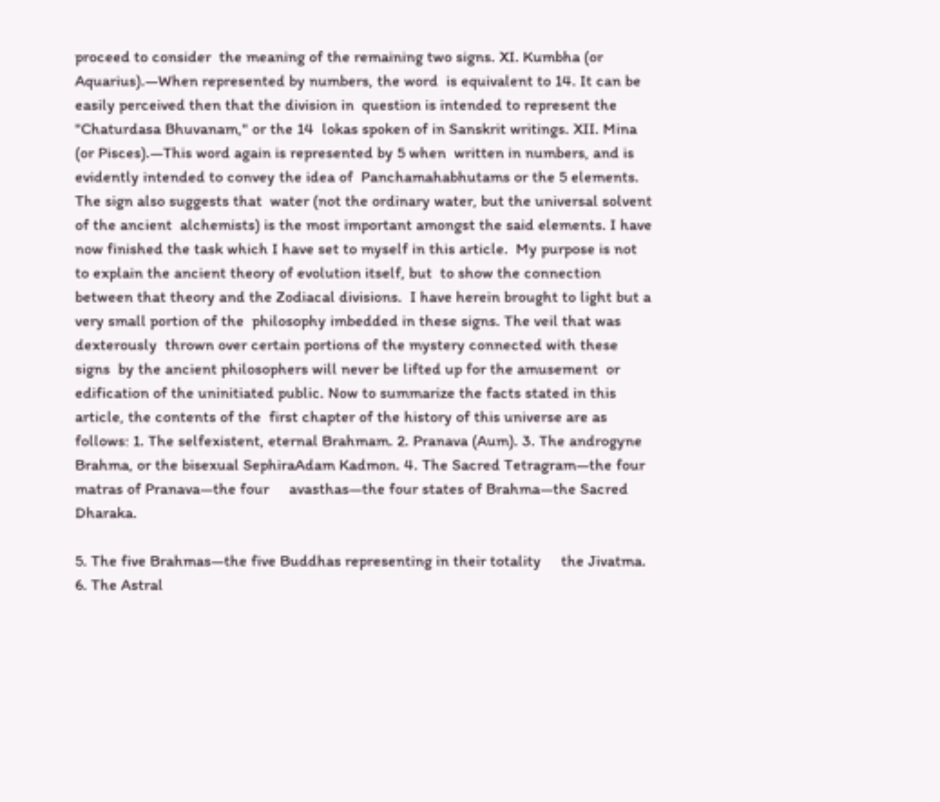proceed to consider  the meaning of the remaining two signs. XI. Kumbha (or Aquarius).—When represented by numbers, the word  is equivalent to 14. It can be easily perceived then that the division in  question is intended to represent the "Chaturdasa Bhuvanam," or the 14  lokas spoken of in Sanskrit writings. XII. Mina (or Pisces).—This word again is represented by 5 when  written in numbers, and is evidently intended to convey the idea of  Panchamahabhutams or the 5 elements. The sign also suggests that  water (not the ordinary water, but the universal solvent of the ancient  alchemists) is the most important amongst the said elements. I have now finished the task which I have set to myself in this article.  My purpose is not to explain the ancient theory of evolution itself, but  to show the connection between that theory and the Zodiacal divisions.  I have herein brought to light but a very small portion of the  philosophy imbedded in these signs. The veil that was dexterously  thrown over certain portions of the mystery connected with these signs  by the ancient philosophers will never be lifted up for the amusement  or edification of the uninitiated public. Now to summarize the facts stated in this article, the contents of the  first chapter of the history of this universe are as follows: 1. The selfexistent, eternal Brahmam. 2. Pranava (Aum). 3. The androgyne Brahma, or the bisexual SephiraAdam Kadmon. 4. The Sacred Tetragram—the four matras of Pranava—the four     avasthas—the four states of Brahma—the Sacred Dharaka.

5. The five Brahmas—the five Buddhas representing in their totality     the Jivatma. 6. The Astral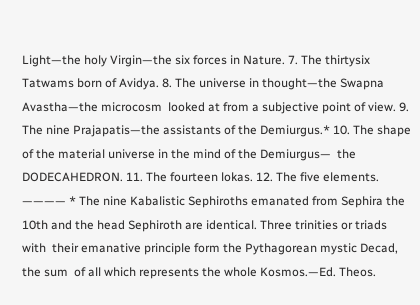Light—the holy Virgin—the six forces in Nature. 7. The thirtysix Tatwams born of Avidya. 8. The universe in thought—the Swapna Avastha—the microcosm  looked at from a subjective point of view. 9. The nine Prajapatis—the assistants of the Demiurgus.* 10. The shape of the material universe in the mind of the Demiurgus—  the DODECAHEDRON. 11. The fourteen lokas. 12. The five elements. ———— * The nine Kabalistic Sephiroths emanated from Sephira the  10th and the head Sephiroth are identical. Three trinities or triads with  their emanative principle form the Pythagorean mystic Decad, the sum  of all which represents the whole Kosmos.—Ed. Theos.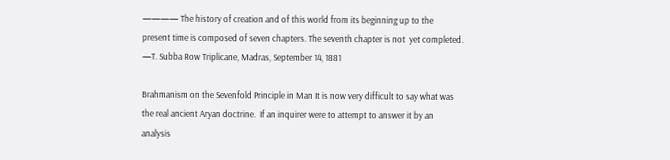———— The history of creation and of this world from its beginning up to the  present time is composed of seven chapters. The seventh chapter is not  yet completed. —T. Subba Row Triplicane, Madras, September 14, 1881

Brahmanism on the Sevenfold Principle in Man It is now very difficult to say what was the real ancient Aryan doctrine.  If an inquirer were to attempt to answer it by an analysis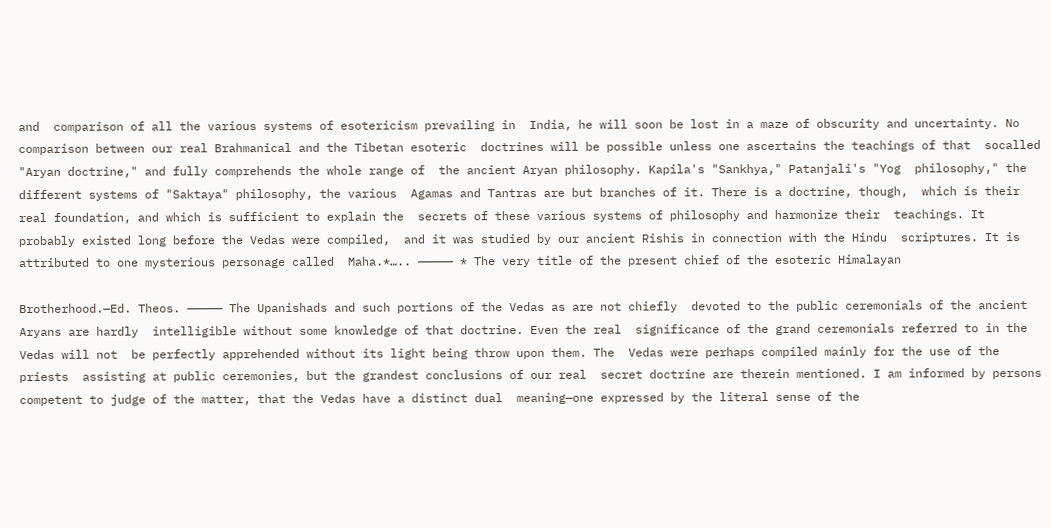and  comparison of all the various systems of esotericism prevailing in  India, he will soon be lost in a maze of obscurity and uncertainty. No  comparison between our real Brahmanical and the Tibetan esoteric  doctrines will be possible unless one ascertains the teachings of that  socalled "Aryan doctrine," and fully comprehends the whole range of  the ancient Aryan philosophy. Kapila's "Sankhya," Patanjali's "Yog  philosophy," the different systems of "Saktaya" philosophy, the various  Agamas and Tantras are but branches of it. There is a doctrine, though,  which is their real foundation, and which is sufficient to explain the  secrets of these various systems of philosophy and harmonize their  teachings. It probably existed long before the Vedas were compiled,  and it was studied by our ancient Rishis in connection with the Hindu  scriptures. It is attributed to one mysterious personage called  Maha.*….. ————— * The very title of the present chief of the esoteric Himalayan

Brotherhood.—Ed. Theos. ————— The Upanishads and such portions of the Vedas as are not chiefly  devoted to the public ceremonials of the ancient Aryans are hardly  intelligible without some knowledge of that doctrine. Even the real  significance of the grand ceremonials referred to in the Vedas will not  be perfectly apprehended without its light being throw upon them. The  Vedas were perhaps compiled mainly for the use of the priests  assisting at public ceremonies, but the grandest conclusions of our real  secret doctrine are therein mentioned. I am informed by persons  competent to judge of the matter, that the Vedas have a distinct dual  meaning—one expressed by the literal sense of the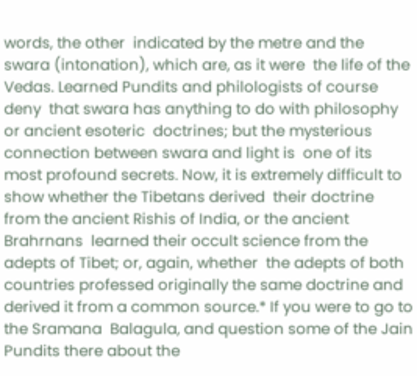words, the other  indicated by the metre and the swara (intonation), which are, as it were  the life of the Vedas. Learned Pundits and philologists of course deny  that swara has anything to do with philosophy or ancient esoteric  doctrines; but the mysterious connection between swara and light is  one of its most profound secrets. Now, it is extremely difficult to show whether the Tibetans derived  their doctrine from the ancient Rishis of India, or the ancient Brahrnans  learned their occult science from the adepts of Tibet; or, again, whether  the adepts of both countries professed originally the same doctrine and  derived it from a common source.* If you were to go to the Sramana  Balagula, and question some of the Jain Pundits there about the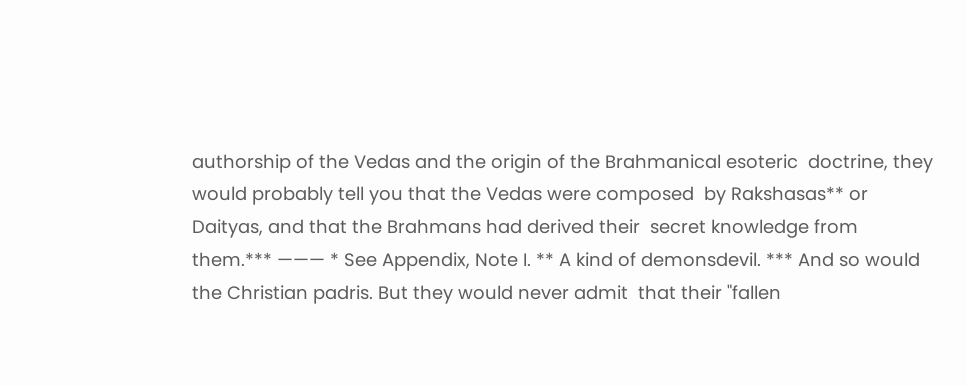authorship of the Vedas and the origin of the Brahmanical esoteric  doctrine, they would probably tell you that the Vedas were composed  by Rakshasas** or Daityas, and that the Brahmans had derived their  secret knowledge from them.*** ——— * See Appendix, Note I. ** A kind of demonsdevil. *** And so would the Christian padris. But they would never admit  that their "fallen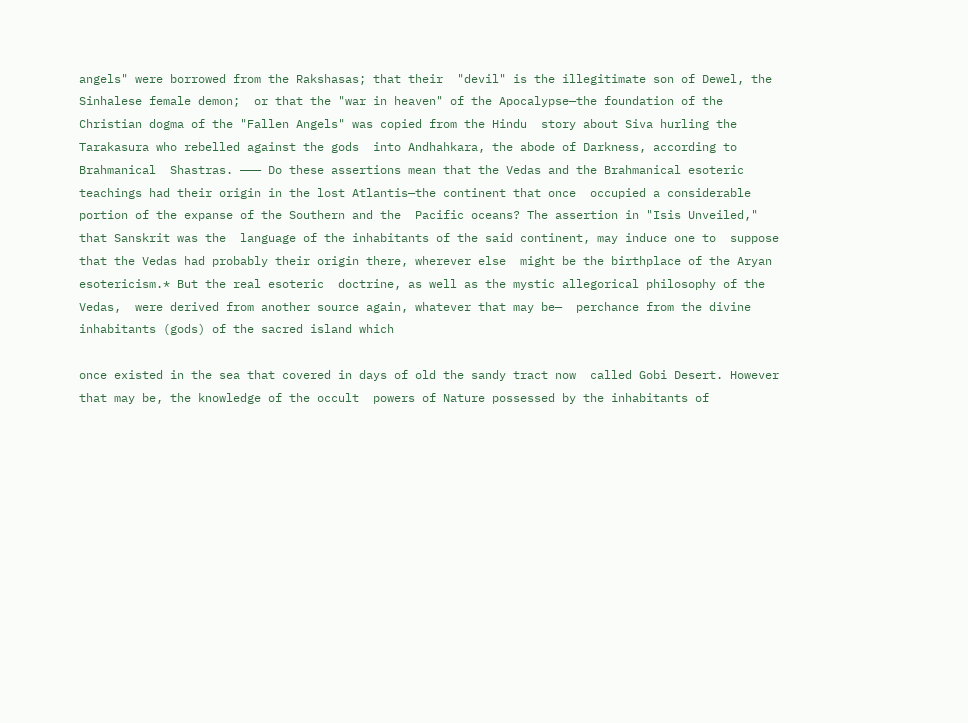angels" were borrowed from the Rakshasas; that their  "devil" is the illegitimate son of Dewel, the Sinhalese female demon;  or that the "war in heaven" of the Apocalypse—the foundation of the  Christian dogma of the "Fallen Angels" was copied from the Hindu  story about Siva hurling the Tarakasura who rebelled against the gods  into Andhahkara, the abode of Darkness, according to Brahmanical  Shastras. ——— Do these assertions mean that the Vedas and the Brahmanical esoteric  teachings had their origin in the lost Atlantis—the continent that once  occupied a considerable portion of the expanse of the Southern and the  Pacific oceans? The assertion in "Isis Unveiled," that Sanskrit was the  language of the inhabitants of the said continent, may induce one to  suppose that the Vedas had probably their origin there, wherever else  might be the birthplace of the Aryan esotericism.* But the real esoteric  doctrine, as well as the mystic allegorical philosophy of the Vedas,  were derived from another source again, whatever that may be—  perchance from the divine inhabitants (gods) of the sacred island which

once existed in the sea that covered in days of old the sandy tract now  called Gobi Desert. However that may be, the knowledge of the occult  powers of Nature possessed by the inhabitants of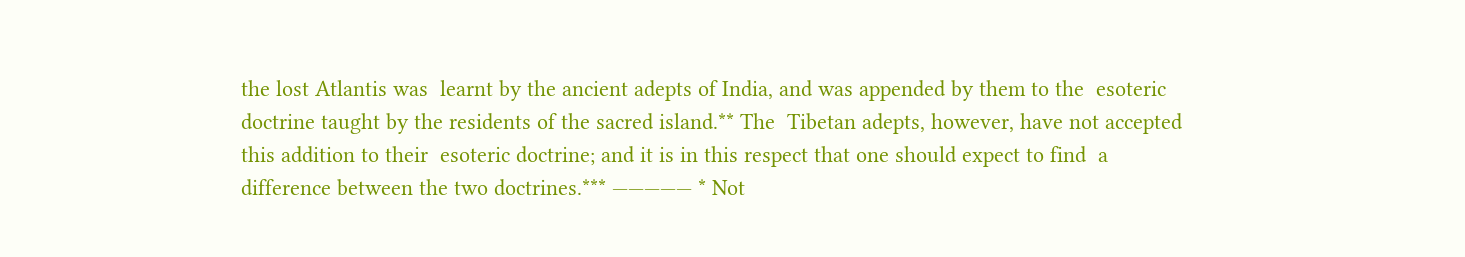the lost Atlantis was  learnt by the ancient adepts of India, and was appended by them to the  esoteric doctrine taught by the residents of the sacred island.** The  Tibetan adepts, however, have not accepted this addition to their  esoteric doctrine; and it is in this respect that one should expect to find  a difference between the two doctrines.*** ————— * Not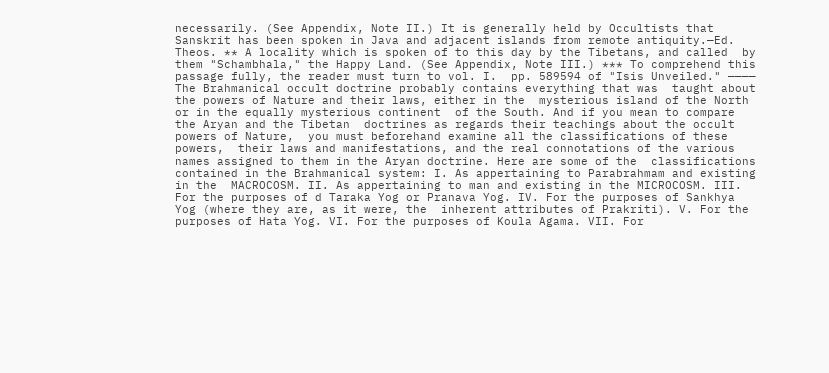necessarily. (See Appendix, Note II.) It is generally held by Occultists that Sanskrit has been spoken in Java and adjacent islands from remote antiquity.—Ed. Theos. ** A locality which is spoken of to this day by the Tibetans, and called  by them "Schambhala," the Happy Land. (See Appendix, Note III.) *** To comprehend this passage fully, the reader must turn to vol. I.  pp. 589594 of "Isis Unveiled." ———— The Brahmanical occult doctrine probably contains everything that was  taught about the powers of Nature and their laws, either in the  mysterious island of the North or in the equally mysterious continent  of the South. And if you mean to compare the Aryan and the Tibetan  doctrines as regards their teachings about the occult powers of Nature,  you must beforehand examine all the classifications of these powers,  their laws and manifestations, and the real connotations of the various  names assigned to them in the Aryan doctrine. Here are some of the  classifications contained in the Brahmanical system: I. As appertaining to Parabrahmam and existing in the  MACROCOSM. II. As appertaining to man and existing in the MICROCOSM. III. For the purposes of d Taraka Yog or Pranava Yog. IV. For the purposes of Sankhya Yog (where they are, as it were, the  inherent attributes of Prakriti). V. For the purposes of Hata Yog. VI. For the purposes of Koula Agama. VII. For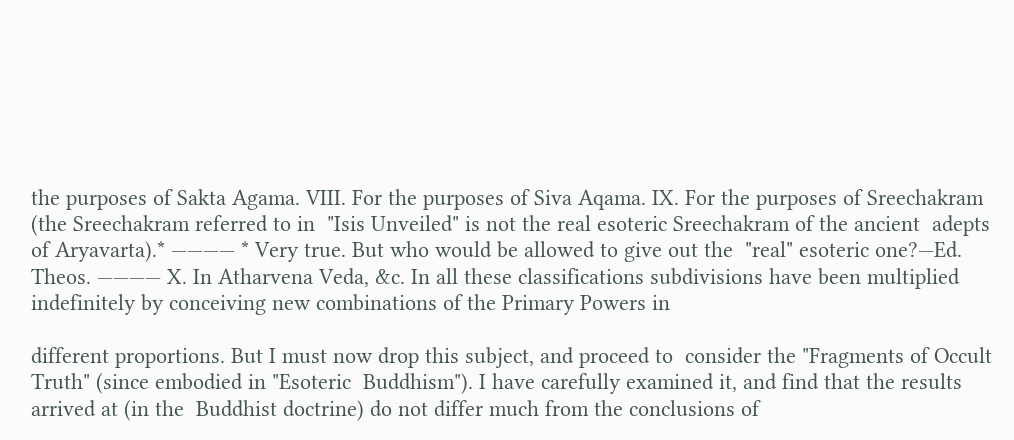the purposes of Sakta Agama. VIII. For the purposes of Siva Aqama. IX. For the purposes of Sreechakram (the Sreechakram referred to in  "Isis Unveiled" is not the real esoteric Sreechakram of the ancient  adepts of Aryavarta).* ———— * Very true. But who would be allowed to give out the  "real" esoteric one?—Ed. Theos. ———— X. In Atharvena Veda, &c. In all these classifications subdivisions have been multiplied  indefinitely by conceiving new combinations of the Primary Powers in

different proportions. But I must now drop this subject, and proceed to  consider the "Fragments of Occult Truth" (since embodied in "Esoteric  Buddhism"). I have carefully examined it, and find that the results arrived at (in the  Buddhist doctrine) do not differ much from the conclusions of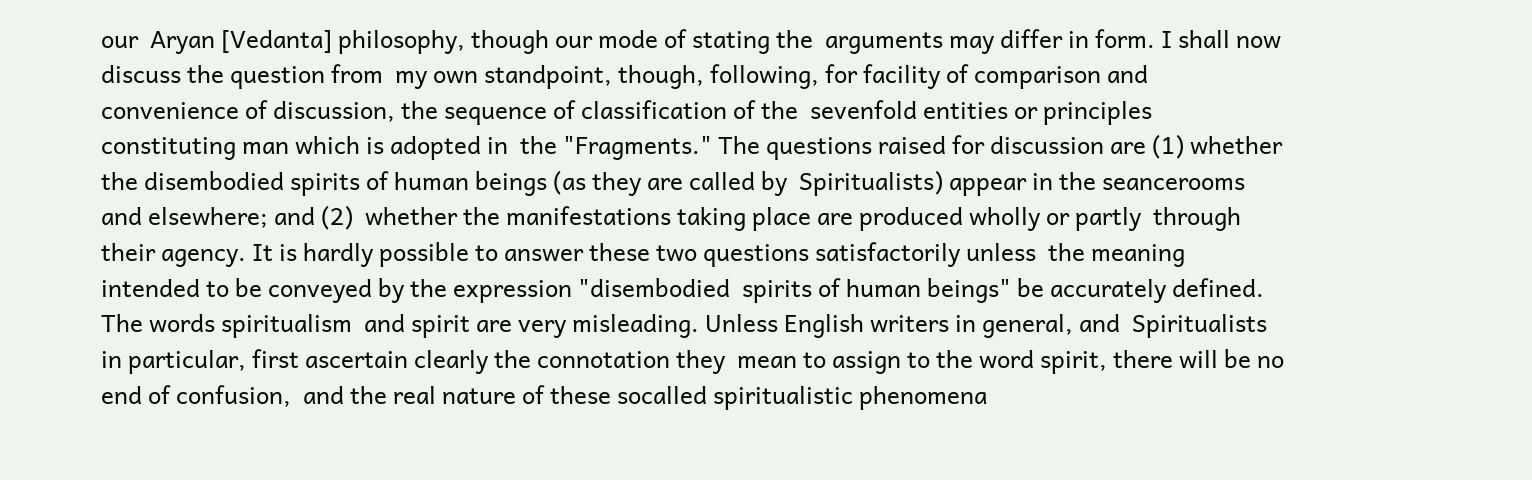our  Aryan [Vedanta] philosophy, though our mode of stating the  arguments may differ in form. I shall now discuss the question from  my own standpoint, though, following, for facility of comparison and  convenience of discussion, the sequence of classification of the  sevenfold entities or principles constituting man which is adopted in  the "Fragments." The questions raised for discussion are (1) whether  the disembodied spirits of human beings (as they are called by  Spiritualists) appear in the seancerooms and elsewhere; and (2)  whether the manifestations taking place are produced wholly or partly  through their agency. It is hardly possible to answer these two questions satisfactorily unless  the meaning intended to be conveyed by the expression "disembodied  spirits of human beings" be accurately defined. The words spiritualism  and spirit are very misleading. Unless English writers in general, and  Spiritualists in particular, first ascertain clearly the connotation they  mean to assign to the word spirit, there will be no end of confusion,  and the real nature of these socalled spiritualistic phenomena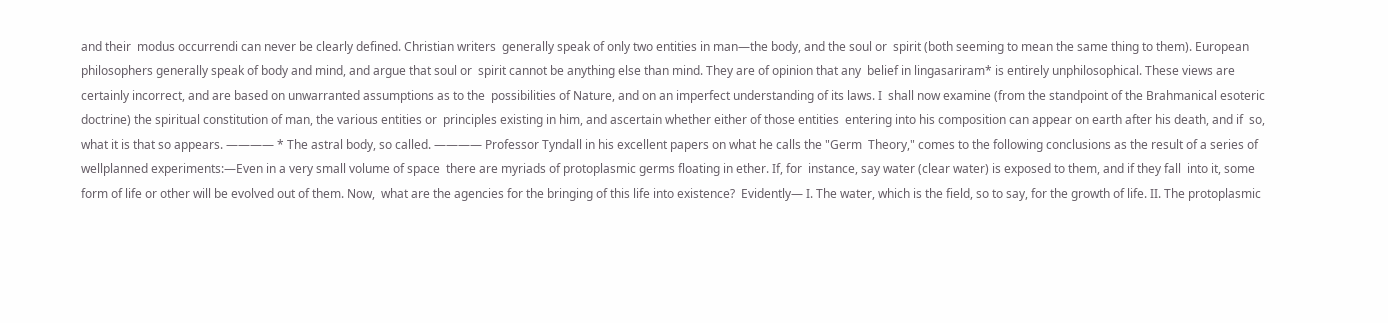and their  modus occurrendi can never be clearly defined. Christian writers  generally speak of only two entities in man—the body, and the soul or  spirit (both seeming to mean the same thing to them). European  philosophers generally speak of body and mind, and argue that soul or  spirit cannot be anything else than mind. They are of opinion that any  belief in lingasariram* is entirely unphilosophical. These views are  certainly incorrect, and are based on unwarranted assumptions as to the  possibilities of Nature, and on an imperfect understanding of its laws. I  shall now examine (from the standpoint of the Brahmanical esoteric  doctrine) the spiritual constitution of man, the various entities or  principles existing in him, and ascertain whether either of those entities  entering into his composition can appear on earth after his death, and if  so, what it is that so appears. ———— * The astral body, so called. ———— Professor Tyndall in his excellent papers on what he calls the "Germ  Theory," comes to the following conclusions as the result of a series of  wellplanned experiments:—Even in a very small volume of space  there are myriads of protoplasmic germs floating in ether. If, for  instance, say water (clear water) is exposed to them, and if they fall  into it, some form of life or other will be evolved out of them. Now,  what are the agencies for the bringing of this life into existence?  Evidently— I. The water, which is the field, so to say, for the growth of life. II. The protoplasmic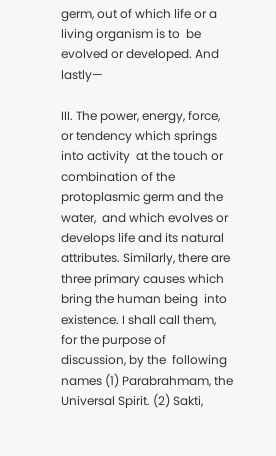germ, out of which life or a living organism is to  be evolved or developed. And lastly—

III. The power, energy, force, or tendency which springs into activity  at the touch or combination of the protoplasmic germ and the water,  and which evolves or develops life and its natural attributes. Similarly, there are three primary causes which bring the human being  into existence. I shall call them, for the purpose of discussion, by the  following names (1) Parabrahmam, the Universal Spirit. (2) Sakti,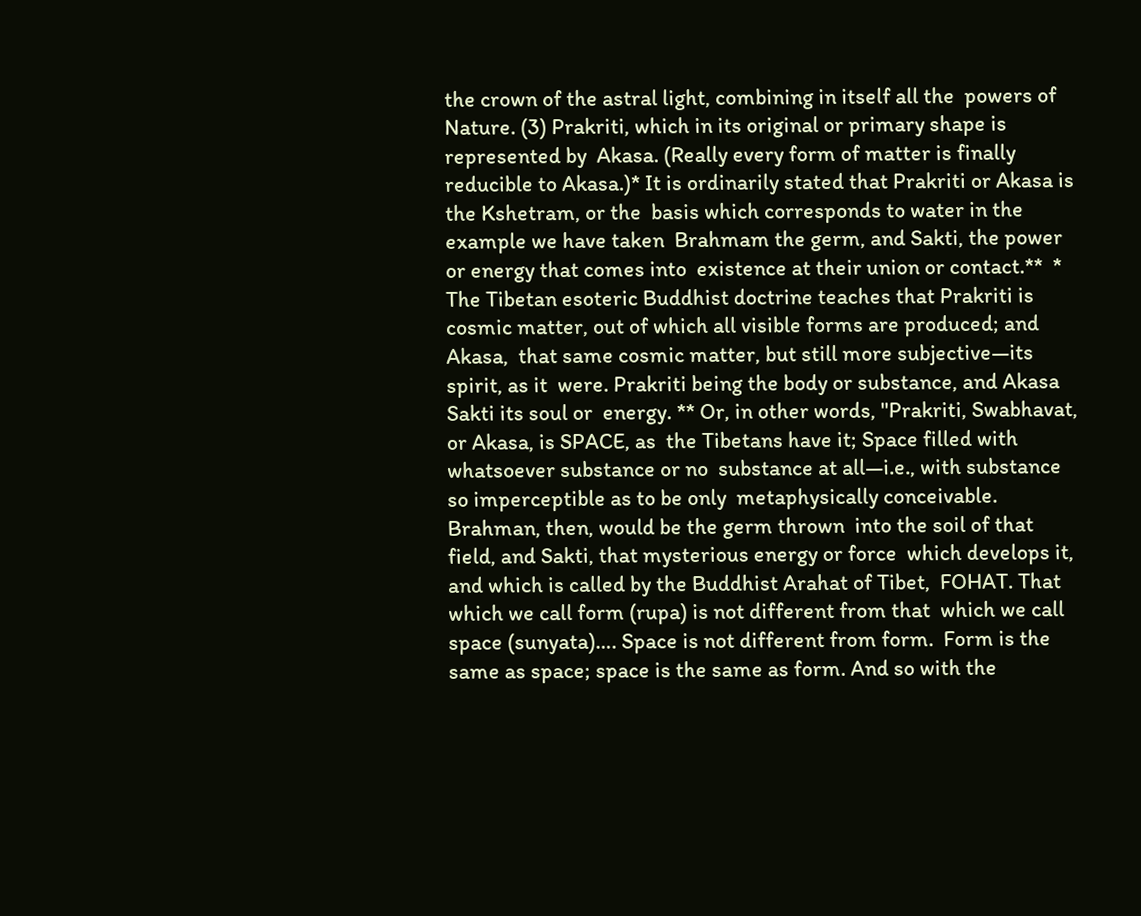the crown of the astral light, combining in itself all the  powers of Nature. (3) Prakriti, which in its original or primary shape is represented by  Akasa. (Really every form of matter is finally reducible to Akasa.)* It is ordinarily stated that Prakriti or Akasa is the Kshetram, or the  basis which corresponds to water in the example we have taken  Brahmam the germ, and Sakti, the power or energy that comes into  existence at their union or contact.**  * The Tibetan esoteric Buddhist doctrine teaches that Prakriti is  cosmic matter, out of which all visible forms are produced; and Akasa,  that same cosmic matter, but still more subjective—its spirit, as it  were. Prakriti being the body or substance, and Akasa Sakti its soul or  energy. ** Or, in other words, "Prakriti, Swabhavat, or Akasa, is SPACE, as  the Tibetans have it; Space filled with whatsoever substance or no  substance at all—i.e., with substance so imperceptible as to be only  metaphysically conceivable. Brahman, then, would be the germ thrown  into the soil of that field, and Sakti, that mysterious energy or force  which develops it, and which is called by the Buddhist Arahat of Tibet,  FOHAT. That which we call form (rupa) is not different from that  which we call space (sunyata)…. Space is not different from form.  Form is the same as space; space is the same as form. And so with the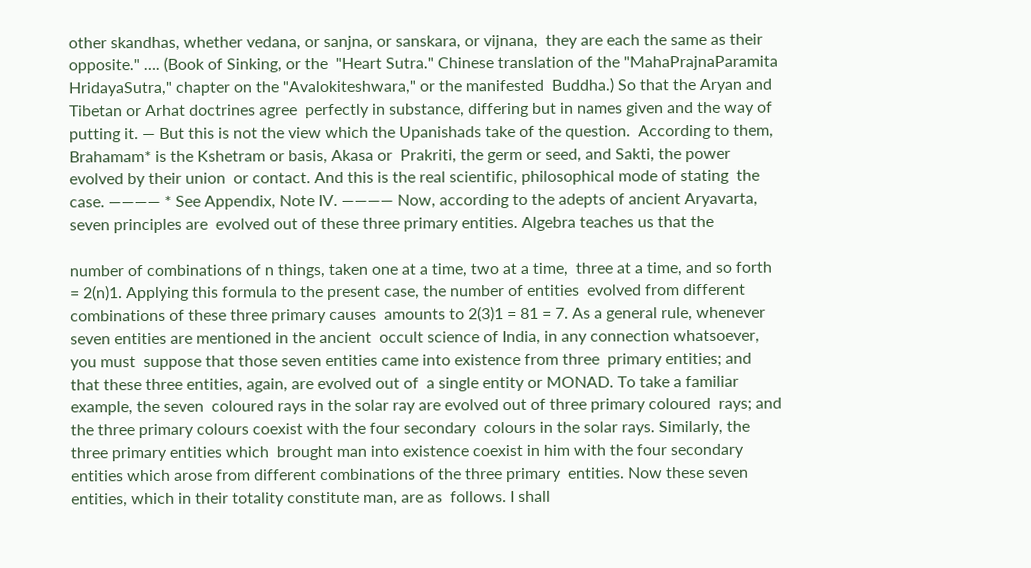other skandhas, whether vedana, or sanjna, or sanskara, or vijnana,  they are each the same as their opposite." …. (Book of Sinking, or the  "Heart Sutra." Chinese translation of the "MahaPrajnaParamita HridayaSutra," chapter on the "Avalokiteshwara," or the manifested  Buddha.) So that the Aryan and Tibetan or Arhat doctrines agree  perfectly in substance, differing but in names given and the way of  putting it. — But this is not the view which the Upanishads take of the question.  According to them, Brahamam* is the Kshetram or basis, Akasa or  Prakriti, the germ or seed, and Sakti, the power evolved by their union  or contact. And this is the real scientific, philosophical mode of stating  the case. ———— * See Appendix, Note IV. ———— Now, according to the adepts of ancient Aryavarta, seven principles are  evolved out of these three primary entities. Algebra teaches us that the

number of combinations of n things, taken one at a time, two at a time,  three at a time, and so forth = 2(n)1. Applying this formula to the present case, the number of entities  evolved from different combinations of these three primary causes  amounts to 2(3)1 = 81 = 7. As a general rule, whenever seven entities are mentioned in the ancient  occult science of India, in any connection whatsoever, you must  suppose that those seven entities came into existence from three  primary entities; and that these three entities, again, are evolved out of  a single entity or MONAD. To take a familiar example, the seven  coloured rays in the solar ray are evolved out of three primary coloured  rays; and the three primary colours coexist with the four secondary  colours in the solar rays. Similarly, the three primary entities which  brought man into existence coexist in him with the four secondary  entities which arose from different combinations of the three primary  entities. Now these seven entities, which in their totality constitute man, are as  follows. I shall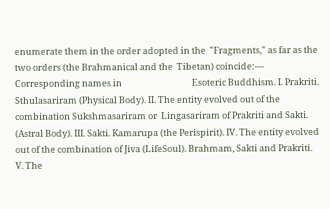enumerate them in the order adopted in the  "Fragments," as far as the two orders (the Brahmanical and the  Tibetan) coincide:—                                  Corresponding names in                                   Esoteric Buddhism. I. Prakriti. Sthulasariram (Physical Body). II. The entity evolved out of the combination Sukshmasariram or  Lingasariram of Prakriti and Sakti. (Astral Body). III. Sakti. Kamarupa (the Perispirit). IV. The entity evolved out of the combination of Jiva (LifeSoul). Brahmam, Sakti and Prakriti. V. The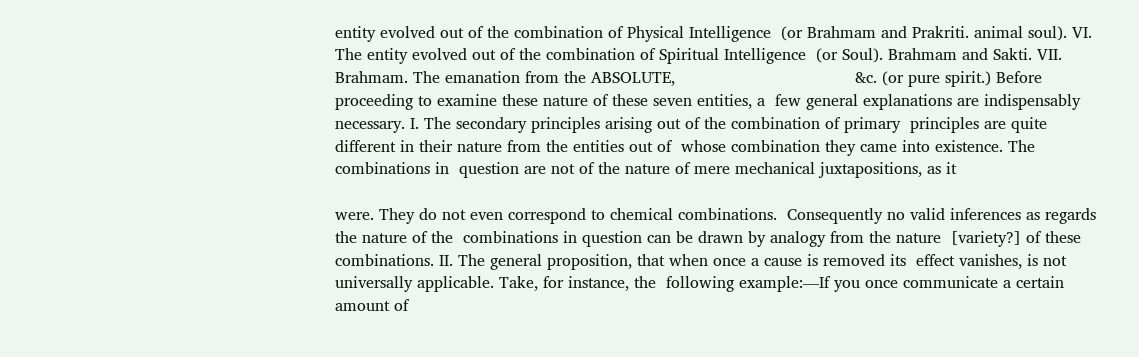entity evolved out of the combination of Physical Intelligence  (or Brahmam and Prakriti. animal soul). VI. The entity evolved out of the combination of Spiritual Intelligence  (or Soul). Brahmam and Sakti. VII. Brahmam. The emanation from the ABSOLUTE,                                    &c. (or pure spirit.) Before proceeding to examine these nature of these seven entities, a  few general explanations are indispensably necessary. I. The secondary principles arising out of the combination of primary  principles are quite different in their nature from the entities out of  whose combination they came into existence. The combinations in  question are not of the nature of mere mechanical juxtapositions, as it

were. They do not even correspond to chemical combinations.  Consequently no valid inferences as regards the nature of the  combinations in question can be drawn by analogy from the nature  [variety?] of these combinations. II. The general proposition, that when once a cause is removed its  effect vanishes, is not universally applicable. Take, for instance, the  following example:—If you once communicate a certain amount of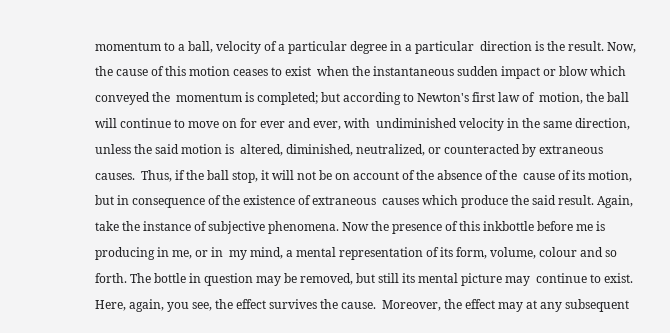momentum to a ball, velocity of a particular degree in a particular  direction is the result. Now, the cause of this motion ceases to exist  when the instantaneous sudden impact or blow which conveyed the  momentum is completed; but according to Newton's first law of  motion, the ball will continue to move on for ever and ever, with  undiminished velocity in the same direction, unless the said motion is  altered, diminished, neutralized, or counteracted by extraneous causes.  Thus, if the ball stop, it will not be on account of the absence of the  cause of its motion, but in consequence of the existence of extraneous  causes which produce the said result. Again, take the instance of subjective phenomena. Now the presence of this inkbottle before me is producing in me, or in  my mind, a mental representation of its form, volume, colour and so  forth. The bottle in question may be removed, but still its mental picture may  continue to exist. Here, again, you see, the effect survives the cause.  Moreover, the effect may at any subsequent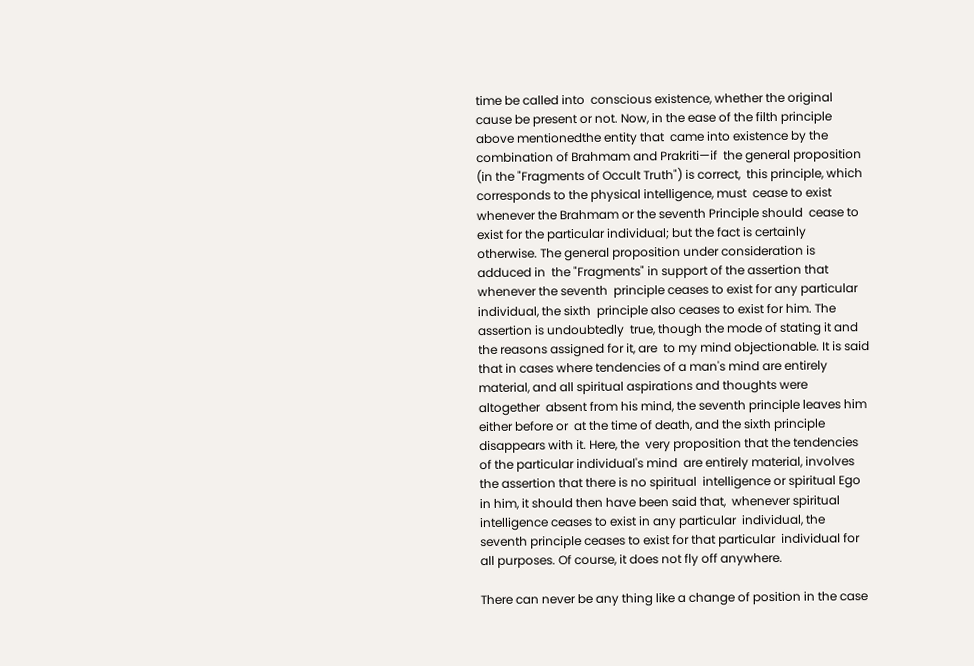time be called into  conscious existence, whether the original cause be present or not. Now, in the ease of the filth principle above mentionedthe entity that  came into existence by the combination of Brahmam and Prakriti—if  the general proposition (in the "Fragments of Occult Truth") is correct,  this principle, which corresponds to the physical intelligence, must  cease to exist whenever the Brahmam or the seventh Principle should  cease to exist for the particular individual; but the fact is certainly  otherwise. The general proposition under consideration is adduced in  the "Fragments" in support of the assertion that whenever the seventh  principle ceases to exist for any particular individual, the sixth  principle also ceases to exist for him. The assertion is undoubtedly  true, though the mode of stating it and the reasons assigned for it, are  to my mind objectionable. It is said that in cases where tendencies of a man's mind are entirely  material, and all spiritual aspirations and thoughts were altogether  absent from his mind, the seventh principle leaves him either before or  at the time of death, and the sixth principle disappears with it. Here, the  very proposition that the tendencies of the particular individual's mind  are entirely material, involves the assertion that there is no spiritual  intelligence or spiritual Ego in him, it should then have been said that,  whenever spiritual intelligence ceases to exist in any particular  individual, the seventh principle ceases to exist for that particular  individual for all purposes. Of course, it does not fly off anywhere.

There can never be any thing like a change of position in the case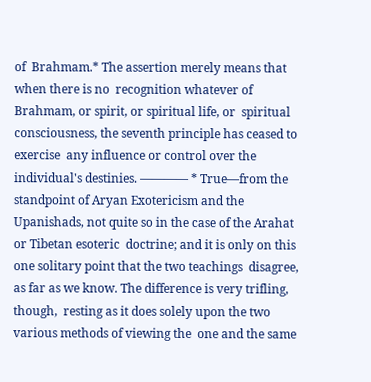of  Brahmam.* The assertion merely means that when there is no  recognition whatever of Brahmam, or spirit, or spiritual life, or  spiritual consciousness, the seventh principle has ceased to exercise  any influence or control over the individual's destinies. ———— * True—from the standpoint of Aryan Exotericism and the  Upanishads, not quite so in the case of the Arahat or Tibetan esoteric  doctrine; and it is only on this one solitary point that the two teachings  disagree, as far as we know. The difference is very trifling, though,  resting as it does solely upon the two various methods of viewing the  one and the same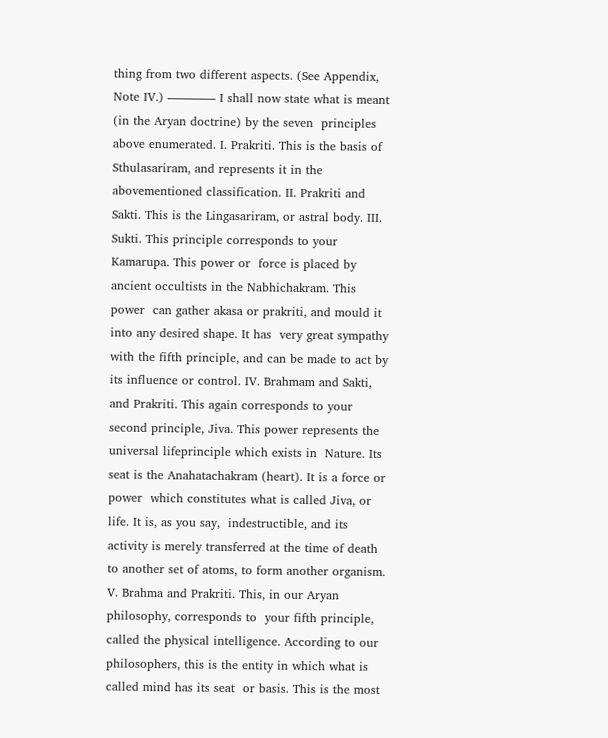thing from two different aspects. (See Appendix,  Note IV.) ———— I shall now state what is meant (in the Aryan doctrine) by the seven  principles above enumerated. I. Prakriti. This is the basis of Sthulasariram, and represents it in the  abovementioned classification. II. Prakriti and Sakti. This is the Lingasariram, or astral body. III. Sukti. This principle corresponds to your Kamarupa. This power or  force is placed by ancient occultists in the Nabhichakram. This power  can gather akasa or prakriti, and mould it into any desired shape. It has  very great sympathy with the fifth principle, and can be made to act by  its influence or control. IV. Brahmam and Sakti, and Prakriti. This again corresponds to your  second principle, Jiva. This power represents the universal lifeprinciple which exists in  Nature. Its seat is the Anahatachakram (heart). It is a force or power  which constitutes what is called Jiva, or life. It is, as you say,  indestructible, and its activity is merely transferred at the time of death  to another set of atoms, to form another organism. V. Brahma and Prakriti. This, in our Aryan philosophy, corresponds to  your fifth principle, called the physical intelligence. According to our  philosophers, this is the entity in which what is called mind has its seat  or basis. This is the most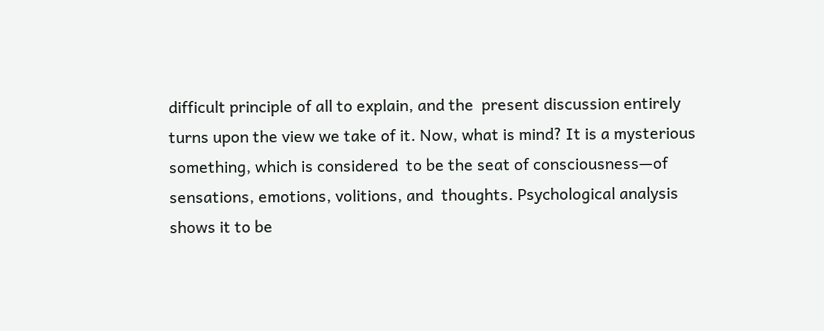difficult principle of all to explain, and the  present discussion entirely turns upon the view we take of it. Now, what is mind? It is a mysterious something, which is considered  to be the seat of consciousness—of sensations, emotions, volitions, and  thoughts. Psychological analysis shows it to be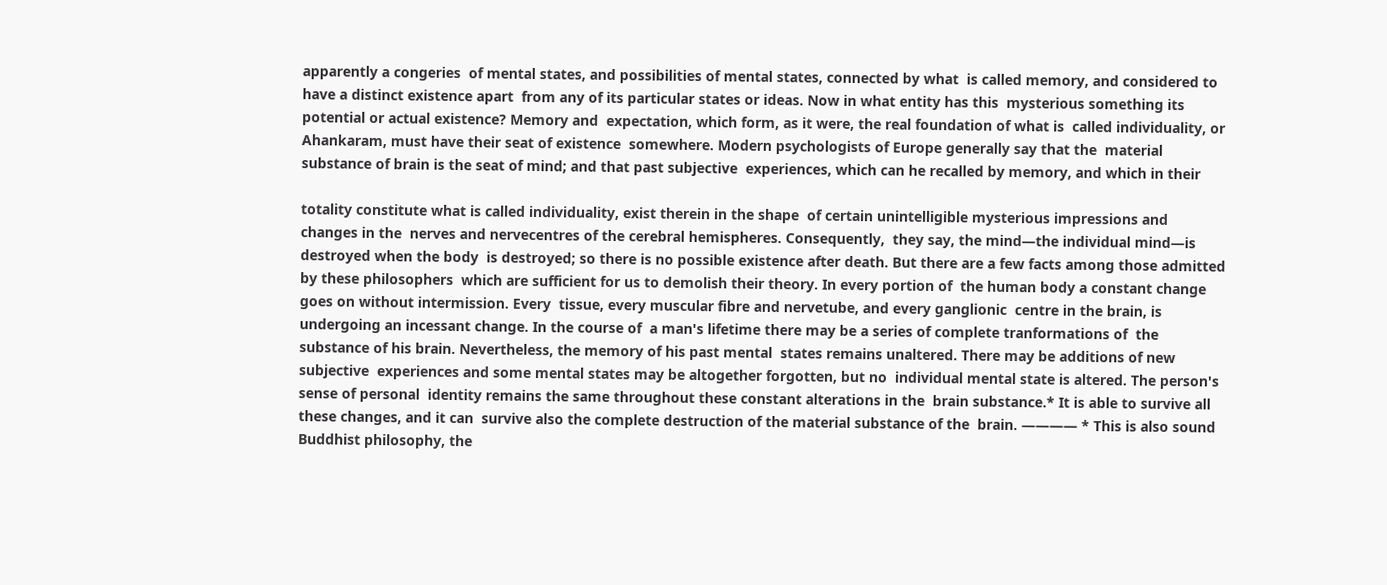apparently a congeries  of mental states, and possibilities of mental states, connected by what  is called memory, and considered to have a distinct existence apart  from any of its particular states or ideas. Now in what entity has this  mysterious something its potential or actual existence? Memory and  expectation, which form, as it were, the real foundation of what is  called individuality, or Ahankaram, must have their seat of existence  somewhere. Modern psychologists of Europe generally say that the  material substance of brain is the seat of mind; and that past subjective  experiences, which can he recalled by memory, and which in their

totality constitute what is called individuality, exist therein in the shape  of certain unintelligible mysterious impressions and changes in the  nerves and nervecentres of the cerebral hemispheres. Consequently,  they say, the mind—the individual mind—is destroyed when the body  is destroyed; so there is no possible existence after death. But there are a few facts among those admitted by these philosophers  which are sufficient for us to demolish their theory. In every portion of  the human body a constant change goes on without intermission. Every  tissue, every muscular fibre and nervetube, and every ganglionic  centre in the brain, is undergoing an incessant change. In the course of  a man's lifetime there may be a series of complete tranformations of  the substance of his brain. Nevertheless, the memory of his past mental  states remains unaltered. There may be additions of new subjective  experiences and some mental states may be altogether forgotten, but no  individual mental state is altered. The person's sense of personal  identity remains the same throughout these constant alterations in the  brain substance.* It is able to survive all these changes, and it can  survive also the complete destruction of the material substance of the  brain. ———— * This is also sound Buddhist philosophy, the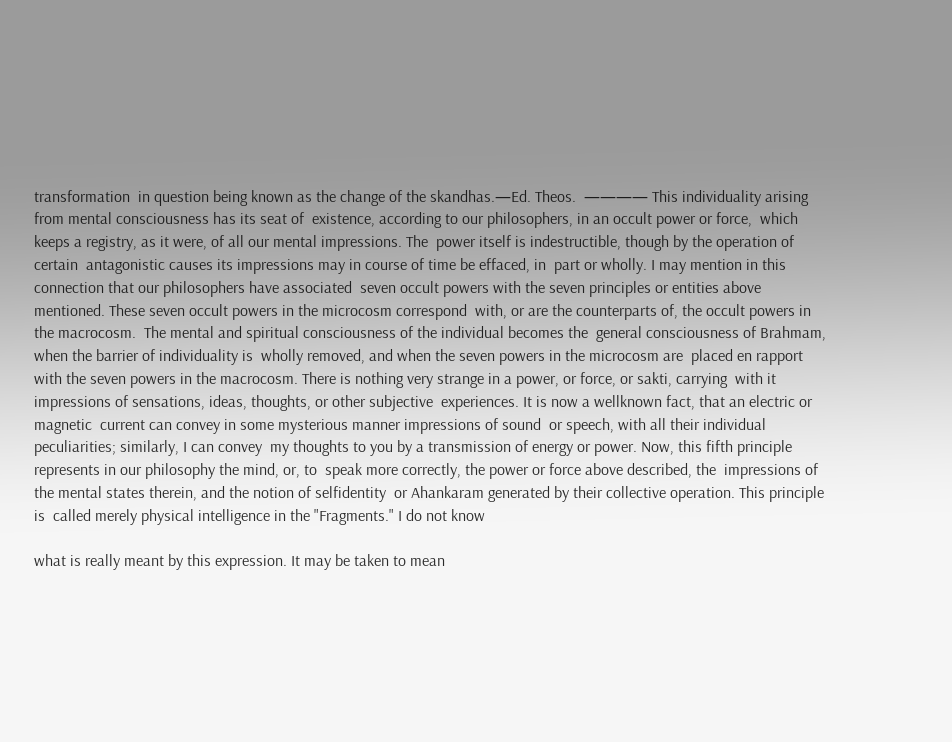transformation  in question being known as the change of the skandhas.—Ed. Theos.  ———— This individuality arising from mental consciousness has its seat of  existence, according to our philosophers, in an occult power or force,  which keeps a registry, as it were, of all our mental impressions. The  power itself is indestructible, though by the operation of certain  antagonistic causes its impressions may in course of time be effaced, in  part or wholly. I may mention in this connection that our philosophers have associated  seven occult powers with the seven principles or entities above mentioned. These seven occult powers in the microcosm correspond  with, or are the counterparts of, the occult powers in the macrocosm.  The mental and spiritual consciousness of the individual becomes the  general consciousness of Brahmam, when the barrier of individuality is  wholly removed, and when the seven powers in the microcosm are  placed en rapport with the seven powers in the macrocosm. There is nothing very strange in a power, or force, or sakti, carrying  with it impressions of sensations, ideas, thoughts, or other subjective  experiences. It is now a wellknown fact, that an electric or magnetic  current can convey in some mysterious manner impressions of sound  or speech, with all their individual peculiarities; similarly, I can convey  my thoughts to you by a transmission of energy or power. Now, this fifth principle represents in our philosophy the mind, or, to  speak more correctly, the power or force above described, the  impressions of the mental states therein, and the notion of selfidentity  or Ahankaram generated by their collective operation. This principle is  called merely physical intelligence in the "Fragments." I do not know

what is really meant by this expression. It may be taken to mean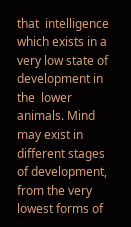that  intelligence which exists in a very low state of development in the  lower animals. Mind may exist in different stages of development,  from the very lowest forms of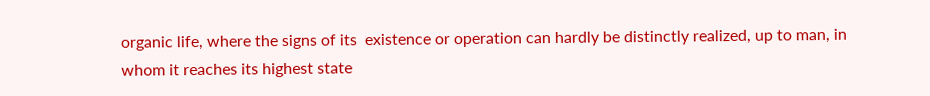organic life, where the signs of its  existence or operation can hardly be distinctly realized, up to man, in  whom it reaches its highest state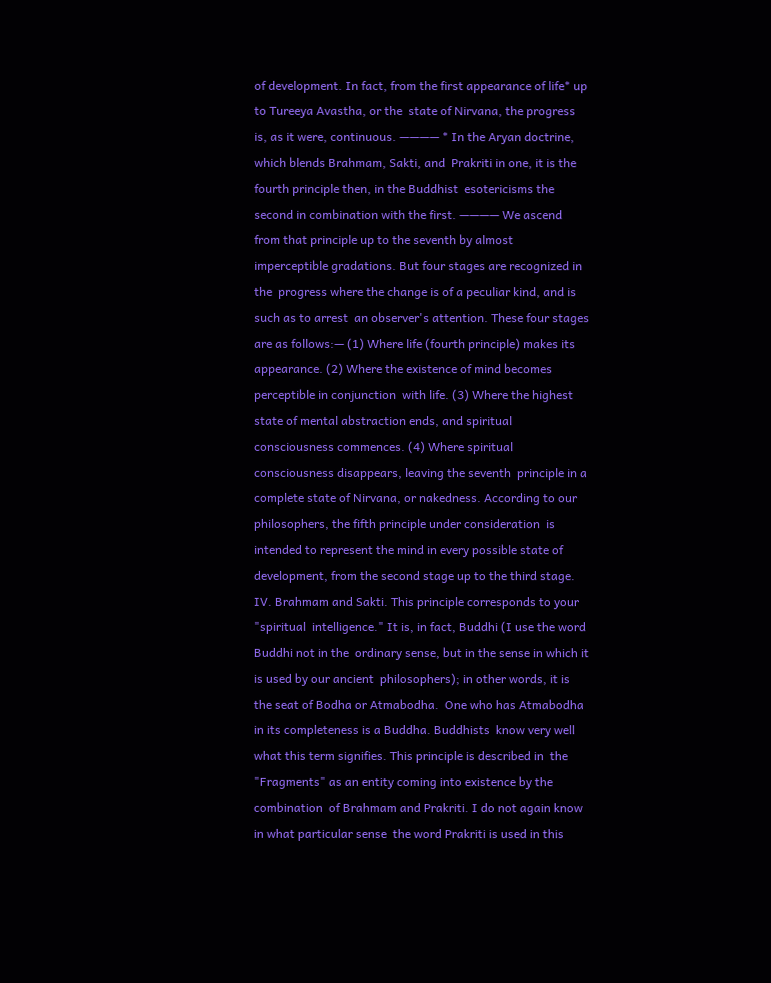of development. In fact, from the first appearance of life* up to Tureeya Avastha, or the  state of Nirvana, the progress is, as it were, continuous. ———— * In the Aryan doctrine, which blends Brahmam, Sakti, and  Prakriti in one, it is the fourth principle then, in the Buddhist  esotericisms the second in combination with the first. ———— We ascend from that principle up to the seventh by almost  imperceptible gradations. But four stages are recognized in the  progress where the change is of a peculiar kind, and is such as to arrest  an observer's attention. These four stages are as follows:— (1) Where life (fourth principle) makes its appearance. (2) Where the existence of mind becomes perceptible in conjunction  with life. (3) Where the highest state of mental abstraction ends, and spiritual  consciousness commences. (4) Where spiritual consciousness disappears, leaving the seventh  principle in a complete state of Nirvana, or nakedness. According to our philosophers, the fifth principle under consideration  is intended to represent the mind in every possible state of  development, from the second stage up to the third stage. IV. Brahmam and Sakti. This principle corresponds to your "spiritual  intelligence." It is, in fact, Buddhi (I use the word Buddhi not in the  ordinary sense, but in the sense in which it is used by our ancient  philosophers); in other words, it is the seat of Bodha or Atmabodha.  One who has Atmabodha in its completeness is a Buddha. Buddhists  know very well what this term signifies. This principle is described in  the "Fragments" as an entity coming into existence by the combination  of Brahmam and Prakriti. I do not again know in what particular sense  the word Prakriti is used in this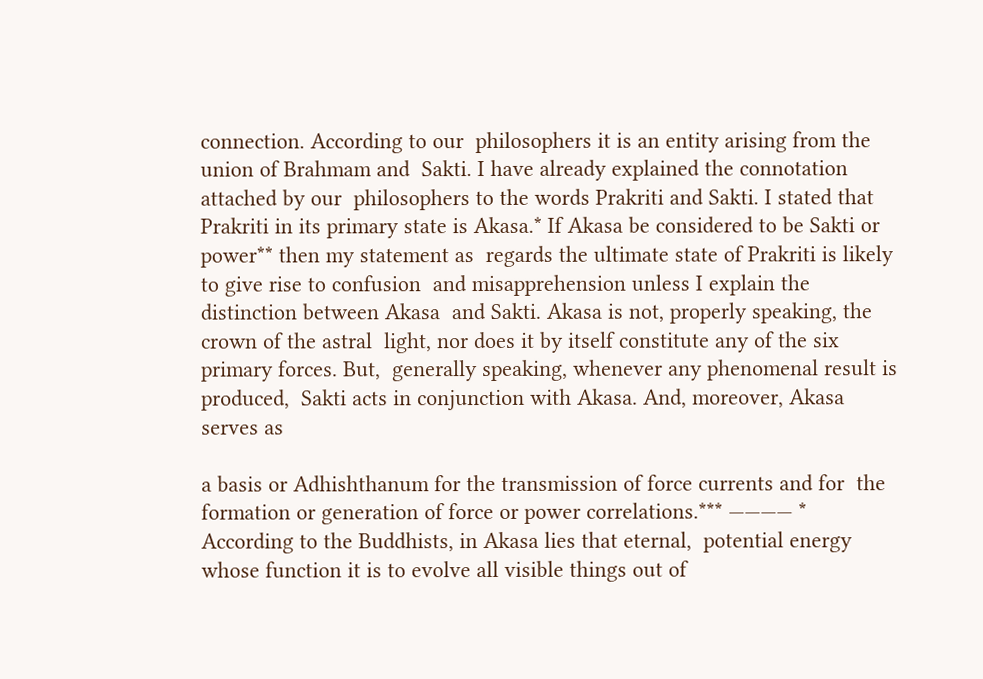connection. According to our  philosophers it is an entity arising from the union of Brahmam and  Sakti. I have already explained the connotation attached by our  philosophers to the words Prakriti and Sakti. I stated that Prakriti in its primary state is Akasa.* If Akasa be considered to be Sakti or power** then my statement as  regards the ultimate state of Prakriti is likely to give rise to confusion  and misapprehension unless I explain the distinction between Akasa  and Sakti. Akasa is not, properly speaking, the crown of the astral  light, nor does it by itself constitute any of the six primary forces. But,  generally speaking, whenever any phenomenal result is produced,  Sakti acts in conjunction with Akasa. And, moreover, Akasa serves as

a basis or Adhishthanum for the transmission of force currents and for  the formation or generation of force or power correlations.*** ———— * According to the Buddhists, in Akasa lies that eternal,  potential energy whose function it is to evolve all visible things out of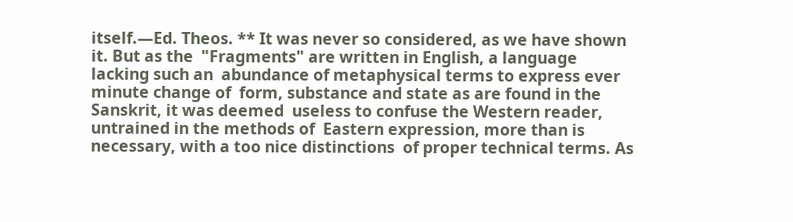itself.—Ed. Theos. ** It was never so considered, as we have shown it. But as the  "Fragments" are written in English, a language lacking such an  abundance of metaphysical terms to express ever minute change of  form, substance and state as are found in the Sanskrit, it was deemed  useless to confuse the Western reader, untrained in the methods of  Eastern expression, more than is necessary, with a too nice distinctions  of proper technical terms. As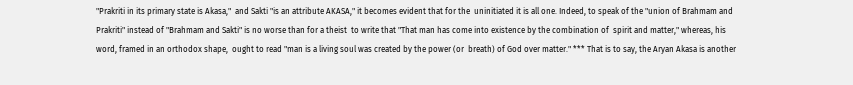"Prakriti in its primary state is Akasa,"  and Sakti "is an attribute AKASA," it becomes evident that for the  uninitiated it is all one. Indeed, to speak of the "union of Brahmam and  Prakriti" instead of "Brahmam and Sakti" is no worse than for a theist  to write that "That man has come into existence by the combination of  spirit and matter," whereas, his word, framed in an orthodox shape,  ought to read "man is a living soul was created by the power (or  breath) of God over matter." *** That is to say, the Aryan Akasa is another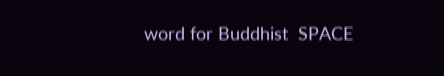word for Buddhist  SPACE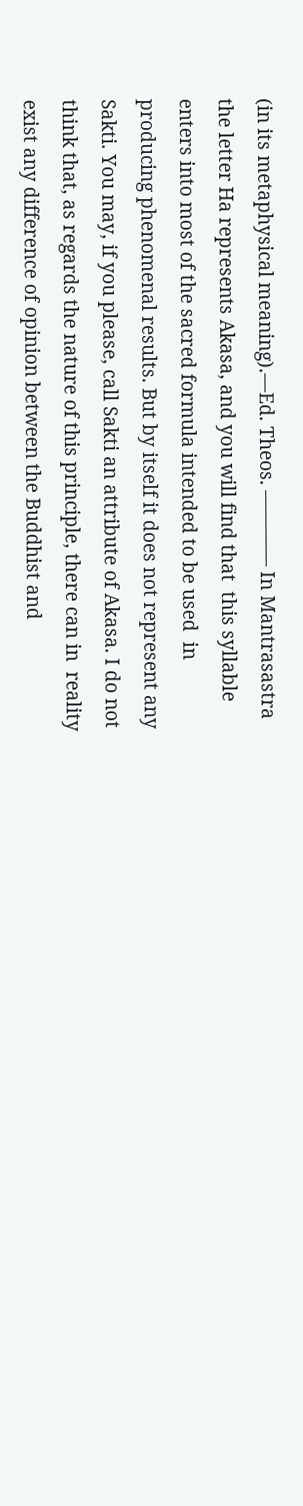(in its metaphysical meaning).—Ed. Theos. ———— In Mantrasastra the letter Ha represents Akasa, and you will find that  this syllable enters into most of the sacred formula intended to be used  in producing phenomenal results. But by itself it does not represent any  Sakti. You may, if you please, call Sakti an attribute of Akasa. I do not think that, as regards the nature of this principle, there can in  reality exist any difference of opinion between the Buddhist and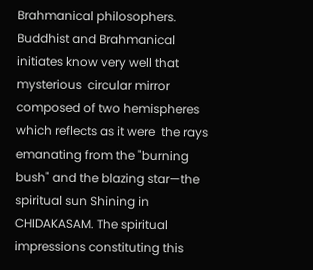Brahmanical philosophers. Buddhist and Brahmanical initiates know very well that mysterious  circular mirror composed of two hemispheres which reflects as it were  the rays emanating from the "burning bush" and the blazing star—the  spiritual sun Shining in CHIDAKASAM. The spiritual impressions constituting this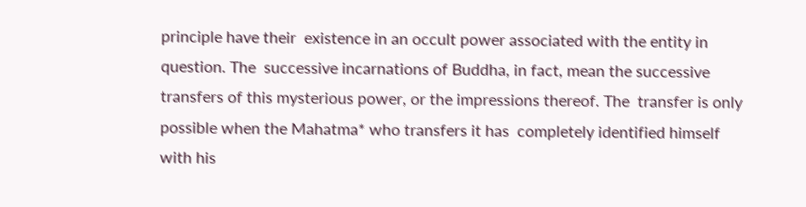principle have their  existence in an occult power associated with the entity in question. The  successive incarnations of Buddha, in fact, mean the successive  transfers of this mysterious power, or the impressions thereof. The  transfer is only possible when the Mahatma* who transfers it has  completely identified himself with his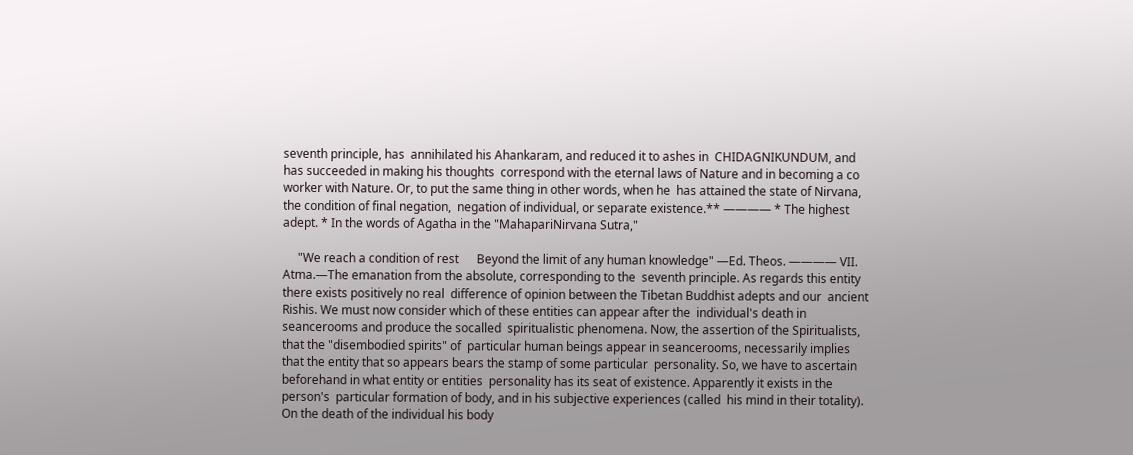seventh principle, has  annihilated his Ahankaram, and reduced it to ashes in  CHIDAGNIKUNDUM, and has succeeded in making his thoughts  correspond with the eternal laws of Nature and in becoming a co worker with Nature. Or, to put the same thing in other words, when he  has attained the state of Nirvana, the condition of final negation,  negation of individual, or separate existence.** ———— * The highest adept. * In the words of Agatha in the "MahapariNirvana Sutra,"

     "We reach a condition of rest      Beyond the limit of any human knowledge" —Ed. Theos. ———— VII. Atma.—The emanation from the absolute, corresponding to the  seventh principle. As regards this entity there exists positively no real  difference of opinion between the Tibetan Buddhist adepts and our  ancient Rishis. We must now consider which of these entities can appear after the  individual's death in seancerooms and produce the socalled  spiritualistic phenomena. Now, the assertion of the Spiritualists, that the "disembodied spirits" of  particular human beings appear in seancerooms, necessarily implies  that the entity that so appears bears the stamp of some particular  personality. So, we have to ascertain beforehand in what entity or entities  personality has its seat of existence. Apparently it exists in the person's  particular formation of body, and in his subjective experiences (called  his mind in their totality). On the death of the individual his body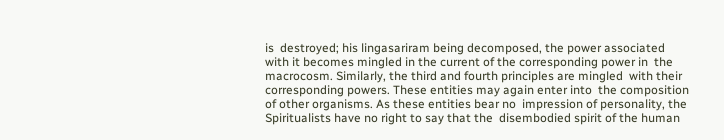is  destroyed; his lingasariram being decomposed, the power associated  with it becomes mingled in the current of the corresponding power in  the macrocosm. Similarly, the third and fourth principles are mingled  with their corresponding powers. These entities may again enter into  the composition of other organisms. As these entities bear no  impression of personality, the Spiritualists have no right to say that the  disembodied spirit of the human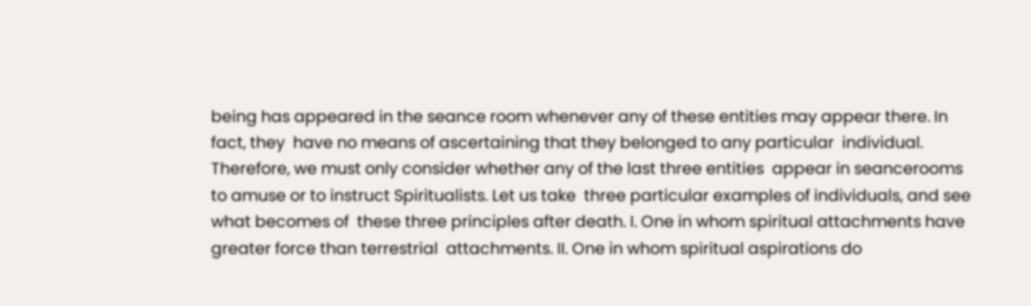being has appeared in the seance room whenever any of these entities may appear there. In fact, they  have no means of ascertaining that they belonged to any particular  individual. Therefore, we must only consider whether any of the last three entities  appear in seancerooms to amuse or to instruct Spiritualists. Let us take  three particular examples of individuals, and see what becomes of  these three principles after death. I. One in whom spiritual attachments have greater force than terrestrial  attachments. II. One in whom spiritual aspirations do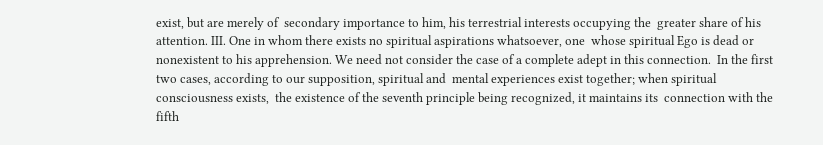exist, but are merely of  secondary importance to him, his terrestrial interests occupying the  greater share of his attention. III. One in whom there exists no spiritual aspirations whatsoever, one  whose spiritual Ego is dead or nonexistent to his apprehension. We need not consider the case of a complete adept in this connection.  In the first two cases, according to our supposition, spiritual and  mental experiences exist together; when spiritual consciousness exists,  the existence of the seventh principle being recognized, it maintains its  connection with the fifth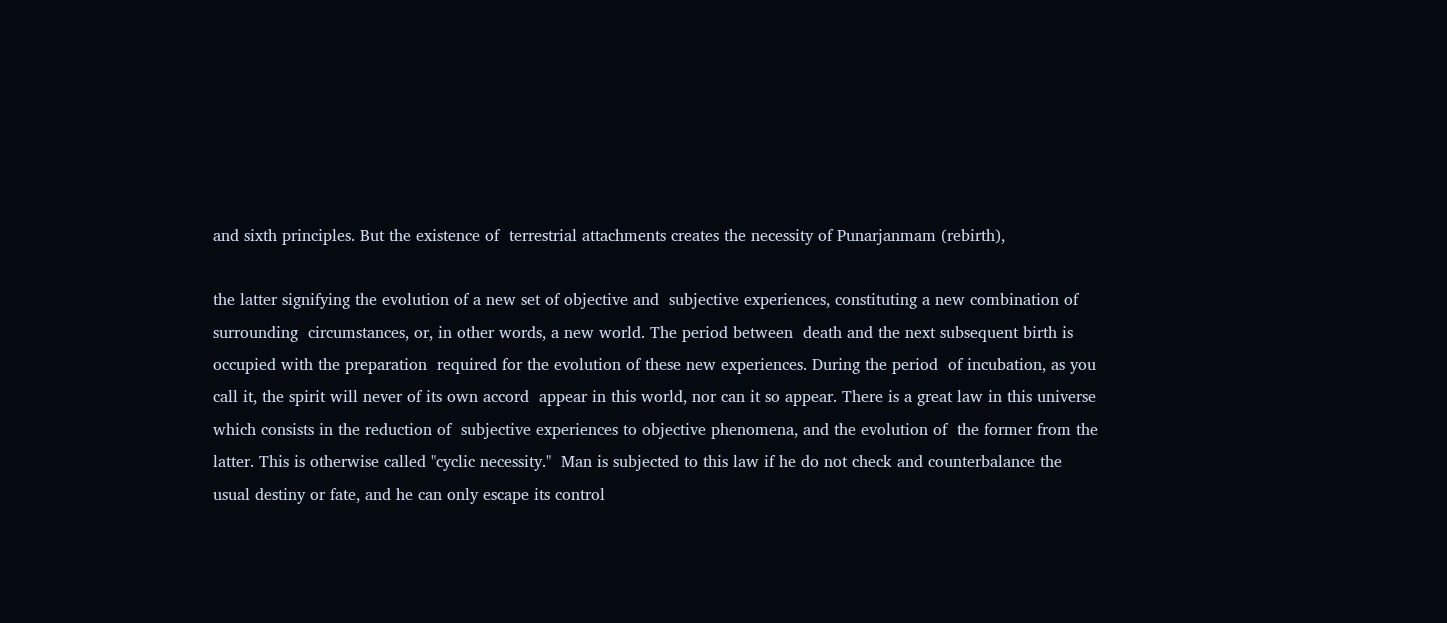and sixth principles. But the existence of  terrestrial attachments creates the necessity of Punarjanmam (rebirth),

the latter signifying the evolution of a new set of objective and  subjective experiences, constituting a new combination of surrounding  circumstances, or, in other words, a new world. The period between  death and the next subsequent birth is occupied with the preparation  required for the evolution of these new experiences. During the period  of incubation, as you call it, the spirit will never of its own accord  appear in this world, nor can it so appear. There is a great law in this universe which consists in the reduction of  subjective experiences to objective phenomena, and the evolution of  the former from the latter. This is otherwise called "cyclic necessity."  Man is subjected to this law if he do not check and counterbalance the  usual destiny or fate, and he can only escape its control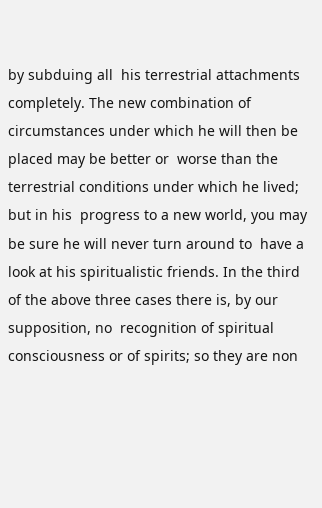by subduing all  his terrestrial attachments completely. The new combination of  circumstances under which he will then be placed may be better or  worse than the terrestrial conditions under which he lived; but in his  progress to a new world, you may be sure he will never turn around to  have a look at his spiritualistic friends. In the third of the above three cases there is, by our supposition, no  recognition of spiritual consciousness or of spirits; so they are non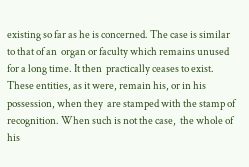existing so far as he is concerned. The case is similar to that of an  organ or faculty which remains unused for a long time. It then  practically ceases to exist. These entities, as it were, remain his, or in his possession, when they  are stamped with the stamp of recognition. When such is not the case,  the whole of his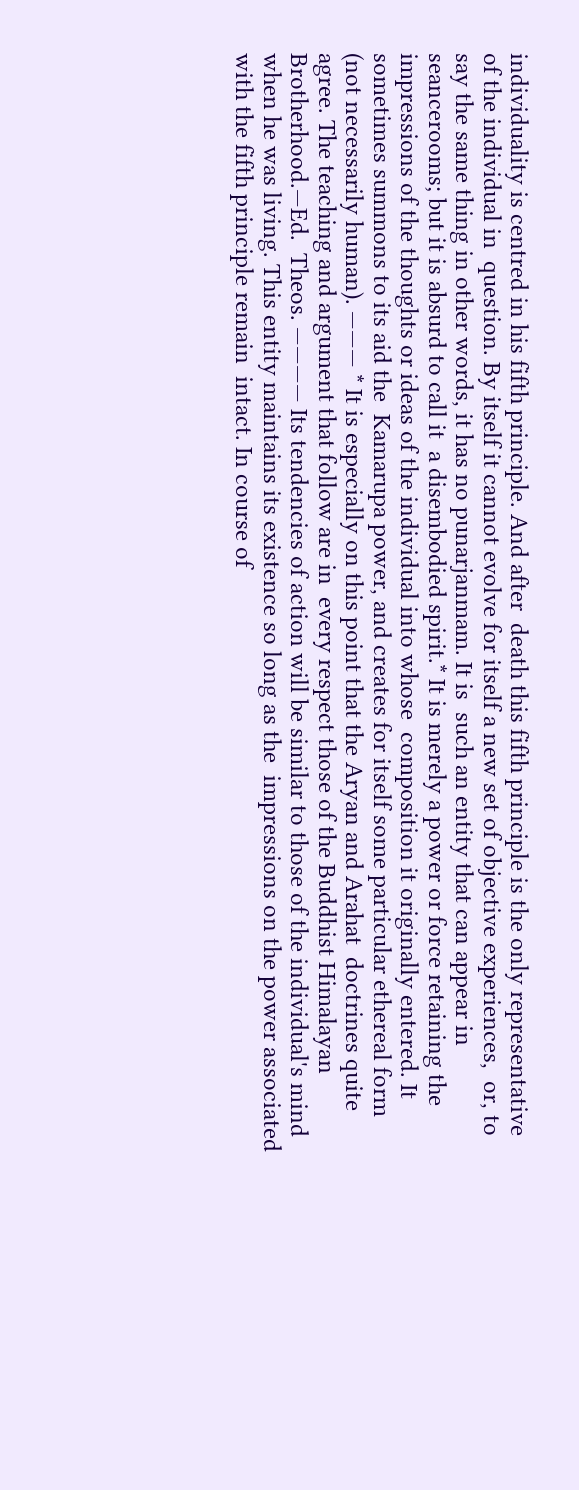individuality is centred in his fifth principle. And after  death this fifth principle is the only representative of the individual in  question. By itself it cannot evolve for itself a new set of objective experiences,  or, to say the same thing in other words, it has no punarjanmam. It is  such an entity that can appear in seancerooms; but it is absurd to call it  a disembodied spirit.* It is merely a power or force retaining the  impressions of the thoughts or ideas of the individual into whose  composition it originally entered. It sometimes summons to its aid the  Kamarupa power, and creates for itself some particular ethereal form  (not necessarily human). ——— * It is especially on this point that the Aryan and Arahat  doctrines quite agree. The teaching and argument that follow are in  every respect those of the Buddhist Himalayan Brotherhood.—Ed.  Theos. ———— Its tendencies of action will be similar to those of the individual's mind  when he was living. This entity maintains its existence so long as the  impressions on the power associated with the fifth principle remain  intact. In course of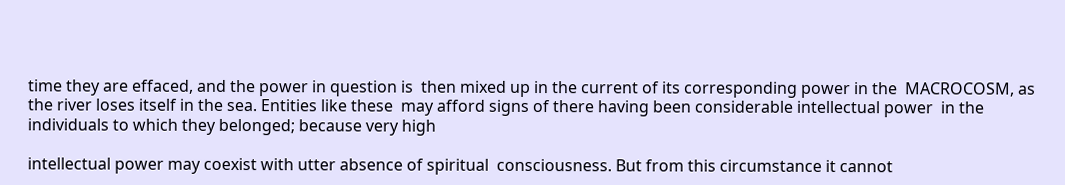time they are effaced, and the power in question is  then mixed up in the current of its corresponding power in the  MACROCOSM, as the river loses itself in the sea. Entities like these  may afford signs of there having been considerable intellectual power  in the individuals to which they belonged; because very high

intellectual power may coexist with utter absence of spiritual  consciousness. But from this circumstance it cannot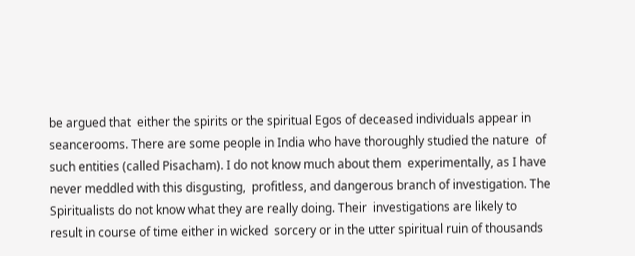be argued that  either the spirits or the spiritual Egos of deceased individuals appear in  seancerooms. There are some people in India who have thoroughly studied the nature  of such entities (called Pisacham). I do not know much about them  experimentally, as I have never meddled with this disgusting,  profitless, and dangerous branch of investigation. The Spiritualists do not know what they are really doing. Their  investigations are likely to result in course of time either in wicked  sorcery or in the utter spiritual ruin of thousands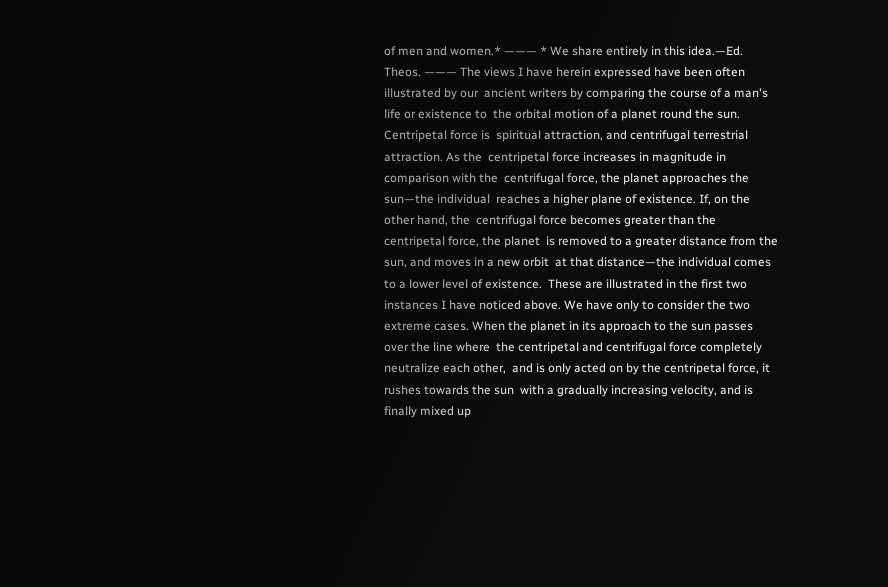of men and women.* ——— * We share entirely in this idea.—Ed. Theos. ——— The views I have herein expressed have been often illustrated by our  ancient writers by comparing the course of a man's life or existence to  the orbital motion of a planet round the sun. Centripetal force is  spiritual attraction, and centrifugal terrestrial attraction. As the  centripetal force increases in magnitude in comparison with the  centrifugal force, the planet approaches the sun—the individual  reaches a higher plane of existence. If, on the other hand, the  centrifugal force becomes greater than the centripetal force, the planet  is removed to a greater distance from the sun, and moves in a new orbit  at that distance—the individual comes to a lower level of existence.  These are illustrated in the first two instances I have noticed above. We have only to consider the two extreme cases. When the planet in its approach to the sun passes over the line where  the centripetal and centrifugal force completely neutralize each other,  and is only acted on by the centripetal force, it rushes towards the sun  with a gradually increasing velocity, and is finally mixed up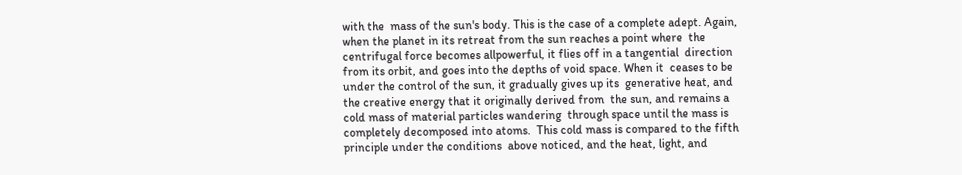with the  mass of the sun's body. This is the case of a complete adept. Again, when the planet in its retreat from the sun reaches a point where  the centrifugal force becomes allpowerful, it flies off in a tangential  direction from its orbit, and goes into the depths of void space. When it  ceases to be under the control of the sun, it gradually gives up its  generative heat, and the creative energy that it originally derived from  the sun, and remains a cold mass of material particles wandering  through space until the mass is completely decomposed into atoms.  This cold mass is compared to the fifth principle under the conditions  above noticed, and the heat, light, and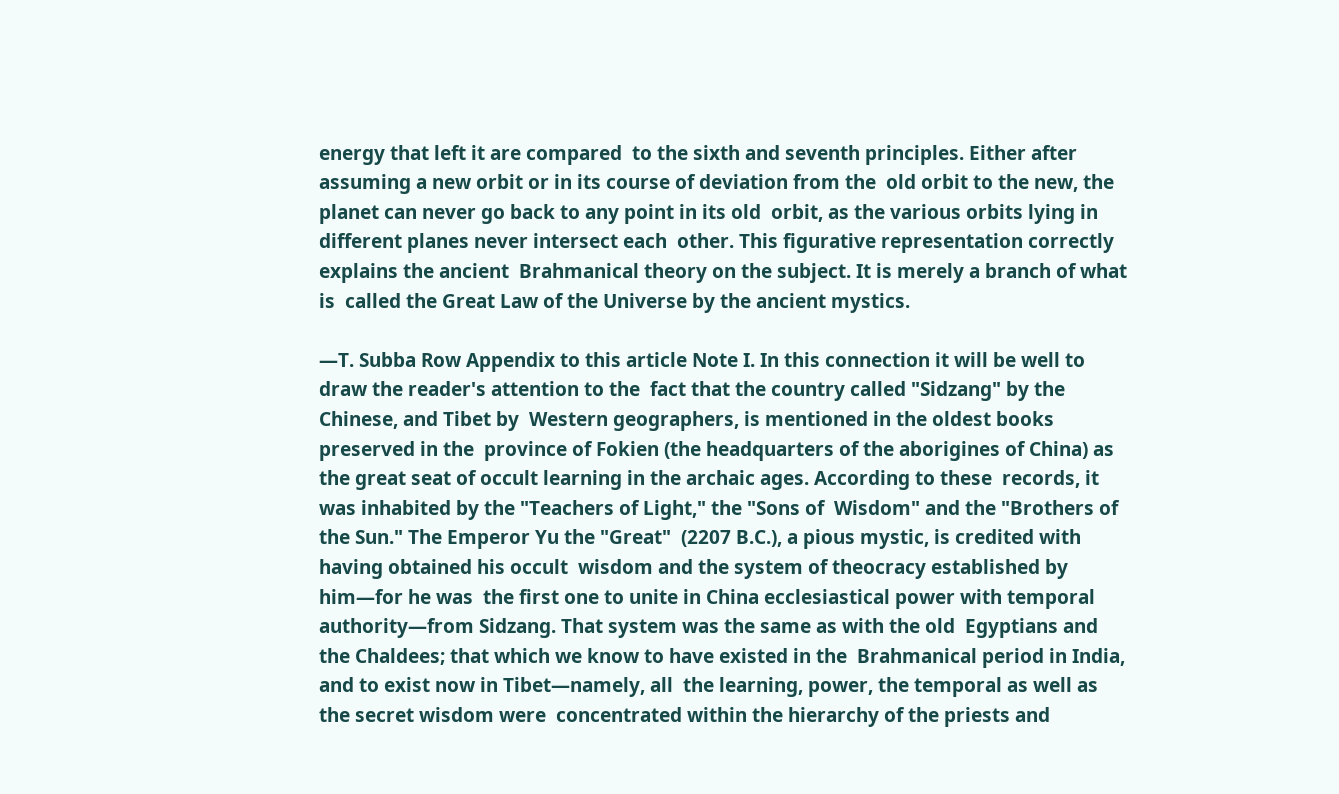energy that left it are compared  to the sixth and seventh principles. Either after assuming a new orbit or in its course of deviation from the  old orbit to the new, the planet can never go back to any point in its old  orbit, as the various orbits lying in different planes never intersect each  other. This figurative representation correctly explains the ancient  Brahmanical theory on the subject. It is merely a branch of what is  called the Great Law of the Universe by the ancient mystics.

—T. Subba Row Appendix to this article Note I. In this connection it will be well to draw the reader's attention to the  fact that the country called "Sidzang" by the Chinese, and Tibet by  Western geographers, is mentioned in the oldest books preserved in the  province of Fokien (the headquarters of the aborigines of China) as  the great seat of occult learning in the archaic ages. According to these  records, it was inhabited by the "Teachers of Light," the "Sons of  Wisdom" and the "Brothers of the Sun." The Emperor Yu the "Great"  (2207 B.C.), a pious mystic, is credited with having obtained his occult  wisdom and the system of theocracy established by him—for he was  the first one to unite in China ecclesiastical power with temporal  authority—from Sidzang. That system was the same as with the old  Egyptians and the Chaldees; that which we know to have existed in the  Brahmanical period in India, and to exist now in Tibet—namely, all  the learning, power, the temporal as well as the secret wisdom were  concentrated within the hierarchy of the priests and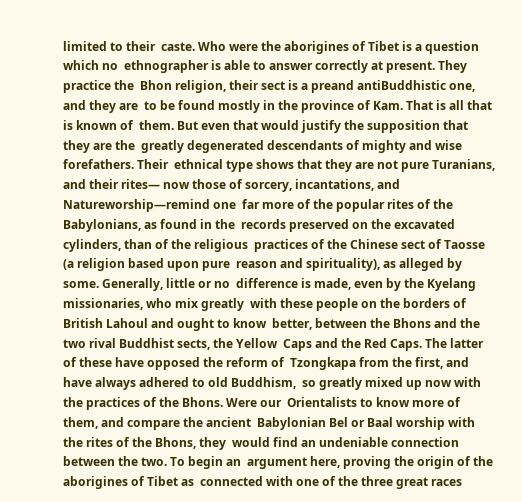limited to their  caste. Who were the aborigines of Tibet is a question which no  ethnographer is able to answer correctly at present. They practice the  Bhon religion, their sect is a preand antiBuddhistic one, and they are  to be found mostly in the province of Kam. That is all that is known of  them. But even that would justify the supposition that they are the  greatly degenerated descendants of mighty and wise forefathers. Their  ethnical type shows that they are not pure Turanians, and their rites— now those of sorcery, incantations, and Natureworship—remind one  far more of the popular rites of the Babylonians, as found in the  records preserved on the excavated cylinders, than of the religious  practices of the Chinese sect of Taosse (a religion based upon pure  reason and spirituality), as alleged by some. Generally, little or no  difference is made, even by the Kyelang missionaries, who mix greatly  with these people on the borders of British Lahoul and ought to know  better, between the Bhons and the two rival Buddhist sects, the Yellow  Caps and the Red Caps. The latter of these have opposed the reform of  Tzongkapa from the first, and have always adhered to old Buddhism,  so greatly mixed up now with the practices of the Bhons. Were our  Orientalists to know more of them, and compare the ancient  Babylonian Bel or Baal worship with the rites of the Bhons, they  would find an undeniable connection between the two. To begin an  argument here, proving the origin of the aborigines of Tibet as  connected with one of the three great races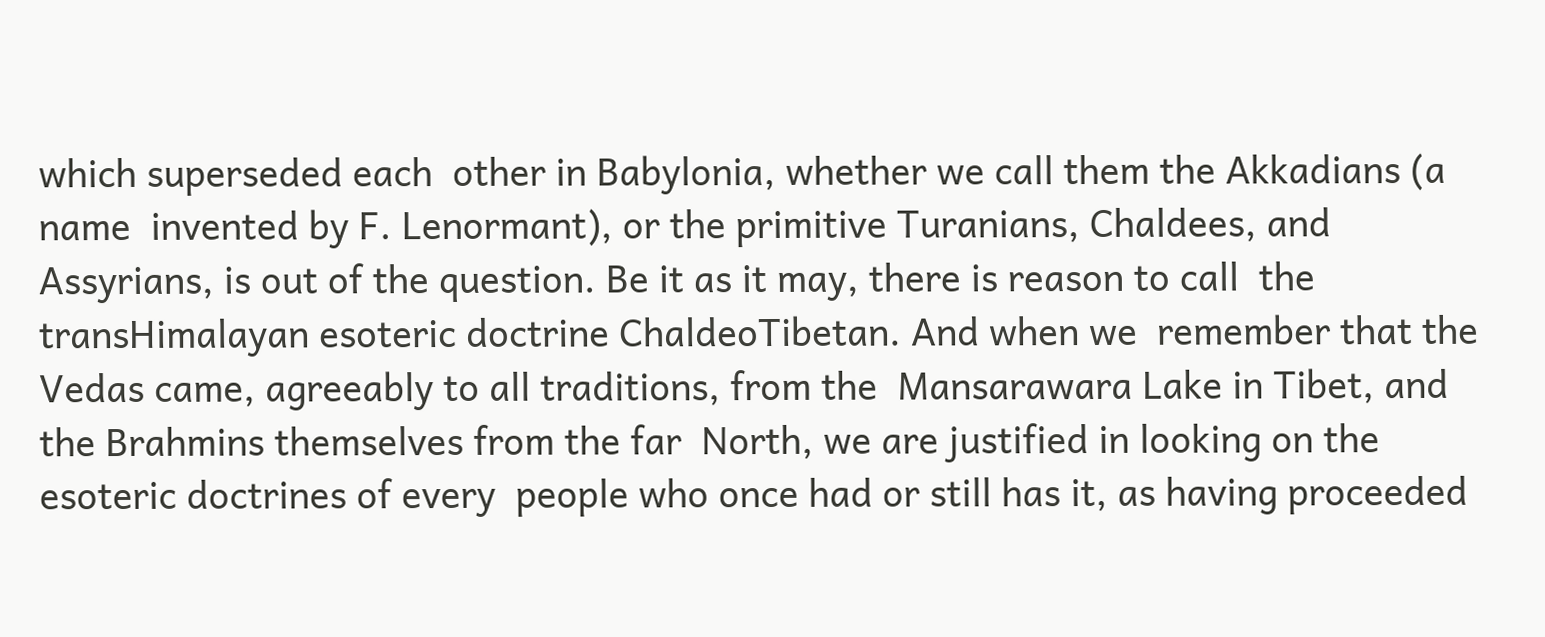which superseded each  other in Babylonia, whether we call them the Akkadians (a name  invented by F. Lenormant), or the primitive Turanians, Chaldees, and  Assyrians, is out of the question. Be it as it may, there is reason to call  the transHimalayan esoteric doctrine ChaldeoTibetan. And when we  remember that the Vedas came, agreeably to all traditions, from the  Mansarawara Lake in Tibet, and the Brahmins themselves from the far  North, we are justified in looking on the esoteric doctrines of every  people who once had or still has it, as having proceeded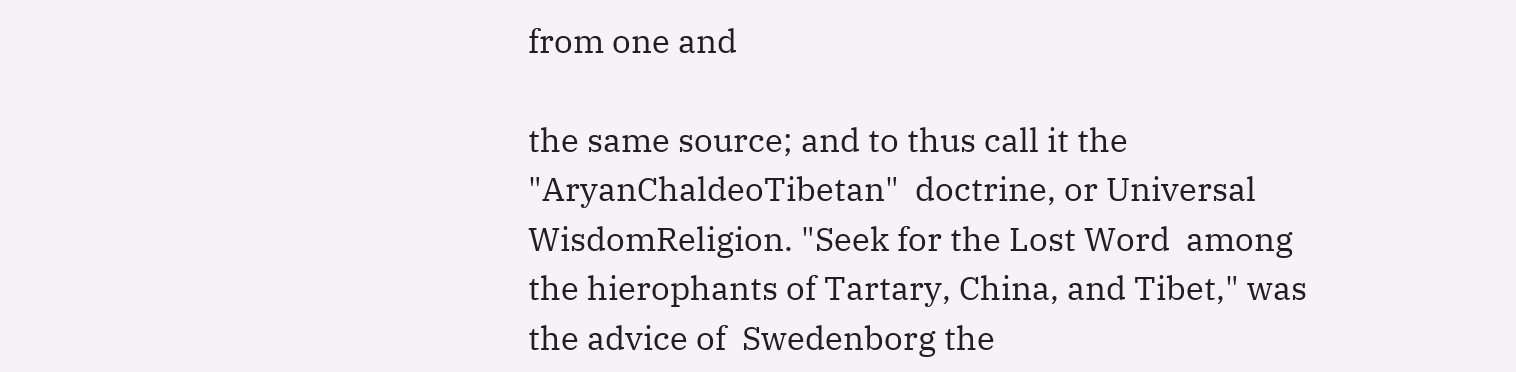from one and

the same source; and to thus call it the "AryanChaldeoTibetan"  doctrine, or Universal WisdomReligion. "Seek for the Lost Word  among the hierophants of Tartary, China, and Tibet," was the advice of  Swedenborg the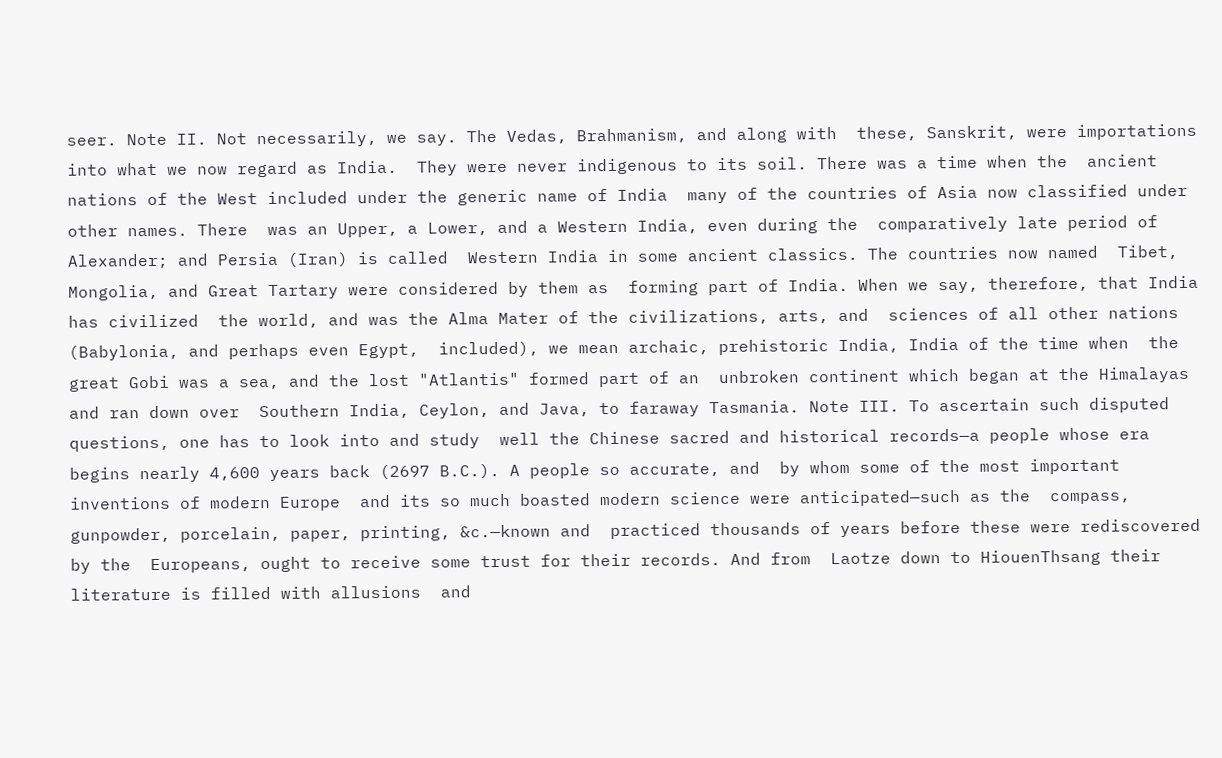seer. Note II. Not necessarily, we say. The Vedas, Brahmanism, and along with  these, Sanskrit, were importations into what we now regard as India.  They were never indigenous to its soil. There was a time when the  ancient nations of the West included under the generic name of India  many of the countries of Asia now classified under other names. There  was an Upper, a Lower, and a Western India, even during the  comparatively late period of Alexander; and Persia (Iran) is called  Western India in some ancient classics. The countries now named  Tibet, Mongolia, and Great Tartary were considered by them as  forming part of India. When we say, therefore, that India has civilized  the world, and was the Alma Mater of the civilizations, arts, and  sciences of all other nations (Babylonia, and perhaps even Egypt,  included), we mean archaic, prehistoric India, India of the time when  the great Gobi was a sea, and the lost "Atlantis" formed part of an  unbroken continent which began at the Himalayas and ran down over  Southern India, Ceylon, and Java, to faraway Tasmania. Note III. To ascertain such disputed questions, one has to look into and study  well the Chinese sacred and historical records—a people whose era  begins nearly 4,600 years back (2697 B.C.). A people so accurate, and  by whom some of the most important inventions of modern Europe  and its so much boasted modern science were anticipated—such as the  compass, gunpowder, porcelain, paper, printing, &c.—known and  practiced thousands of years before these were rediscovered by the  Europeans, ought to receive some trust for their records. And from  Laotze down to HiouenThsang their literature is filled with allusions  and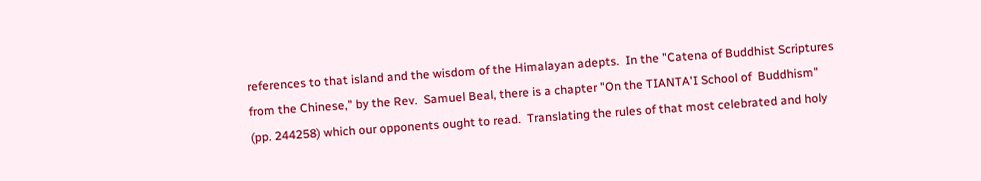references to that island and the wisdom of the Himalayan adepts.  In the "Catena of Buddhist Scriptures from the Chinese," by the Rev.  Samuel Beal, there is a chapter "On the TIANTA'I School of  Buddhism" (pp. 244258) which our opponents ought to read.  Translating the rules of that most celebrated and holy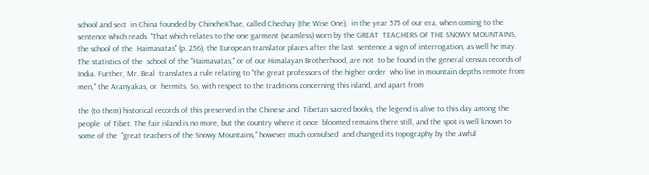school and sect  in China founded by ChincheK'hae, called Chechay (the Wise One),  in the year 575 of our era, when coming to the sentence which reads  "That which relates to the one garment (seamless) worn by the GREAT  TEACHERS OF THE SNOWY MOUNTAINS, the school of the  Haimavatas" (p. 256), the European translator places after the last  sentence a sign of interrogation, as well he may. The statistics of the  school of the "Haimavatas," or of our Himalayan Brotherhood, are not  to be found in the general census records of India. Further, Mr. Beal  translates a rule relating to "the great professors of the higher order  who live in mountain depths remote from men," the Aranyakas, or  hermits. So, with respect to the traditions concerning this island, and apart from

the (to them) historical records of this preserved in the Chinese and  Tibetan sacred books, the legend is alive to this day among the people  of Tibet. The fair island is no more, but the country where it once  bloomed remains there still, and the spot is well known to some of the  "great teachers of the Snowy Mountains," however much convulsed  and changed its topography by the awful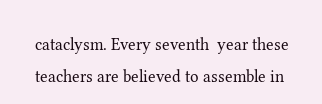cataclysm. Every seventh  year these teachers are believed to assemble in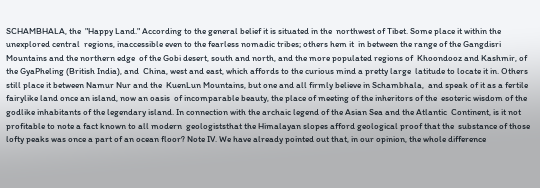SCHAMBHALA, the  "Happy Land." According to the general belief it is situated in the  northwest of Tibet. Some place it within the unexplored central  regions, inaccessible even to the fearless nomadic tribes; others hem it  in between the range of the Gangdisri Mountains and the northern edge  of the Gobi desert, south and north, and the more populated regions of  Khoondooz and Kashmir, of the GyaPheling (British India), and  China, west and east, which affords to the curious mind a pretty large  latitude to locate it in. Others still place it between Namur Nur and the  KuenLun Mountains, but one and all firmly believe in Schambhala,  and speak of it as a fertile fairylike land once an island, now an oasis  of incomparable beauty, the place of meeting of the inheritors of the  esoteric wisdom of the godlike inhabitants of the legendary island. In connection with the archaic legend of the Asian Sea and the Atlantic  Continent, is it not profitable to note a fact known to all modern  geologiststhat the Himalayan slopes afford geological proof that the  substance of those lofty peaks was once a part of an ocean floor? Note IV. We have already pointed out that, in our opinion, the whole difference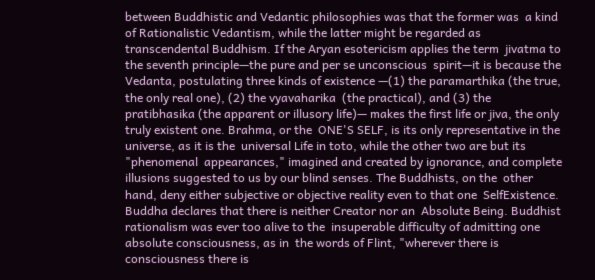between Buddhistic and Vedantic philosophies was that the former was  a kind of Rationalistic Vedantism, while the latter might be regarded as  transcendental Buddhism. If the Aryan esotericism applies the term  jivatma to the seventh principle—the pure and per se unconscious  spirit—it is because the Vedanta, postulating three kinds of existence —(1) the paramarthika (the true, the only real one), (2) the vyavaharika  (the practical), and (3) the pratibhasika (the apparent or illusory life)— makes the first life or jiva, the only truly existent one. Brahma, or the  ONE'S SELF, is its only representative in the universe, as it is the  universal Life in toto, while the other two are but its "phenomenal  appearances," imagined and created by ignorance, and complete  illusions suggested to us by our blind senses. The Buddhists, on the  other hand, deny either subjective or objective reality even to that one  SelfExistence. Buddha declares that there is neither Creator nor an  Absolute Being. Buddhist rationalism was ever too alive to the  insuperable difficulty of admitting one absolute consciousness, as in  the words of Flint, "wherever there is consciousness there is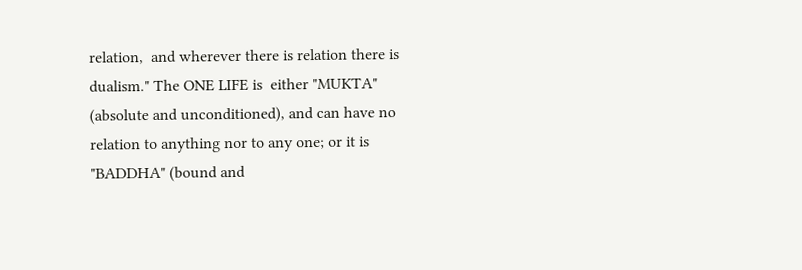relation,  and wherever there is relation there is dualism." The ONE LIFE is  either "MUKTA" (absolute and unconditioned), and can have no  relation to anything nor to any one; or it is "BADDHA" (bound and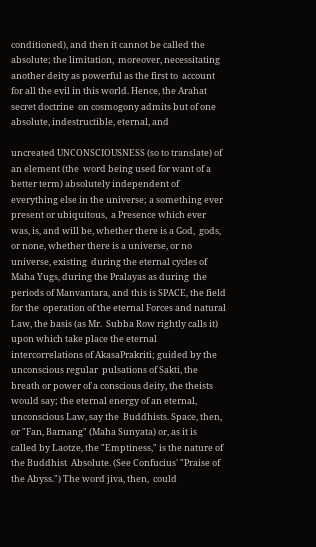conditioned), and then it cannot be called the absolute; the limitation,  moreover, necessitating another deity as powerful as the first to  account for all the evil in this world. Hence, the Arahat secret doctrine  on cosmogony admits but of one absolute, indestructible, eternal, and

uncreated UNCONSCIOUSNESS (so to translate) of an element (the  word being used for want of a better term) absolutely independent of  everything else in the universe; a something ever present or ubiquitous,  a Presence which ever was, is, and will be, whether there is a God,  gods, or none, whether there is a universe, or no universe, existing  during the eternal cycles of Maha Yugs, during the Pralayas as during  the periods of Manvantara, and this is SPACE, the field for the  operation of the eternal Forces and natural Law, the basis (as Mr.  Subba Row rightly calls it) upon which take place the eternal  intercorrelations of AkasaPrakriti; guided by the unconscious regular  pulsations of Sakti, the breath or power of a conscious deity, the theists  would say; the eternal energy of an eternal, unconscious Law, say the  Buddhists. Space, then, or "Fan, Barnang" (Maha Sunyata) or, as it is  called by Laotze, the "Emptiness," is the nature of the Buddhist  Absolute. (See Confucius' "Praise of the Abyss.") The word jiva, then,  could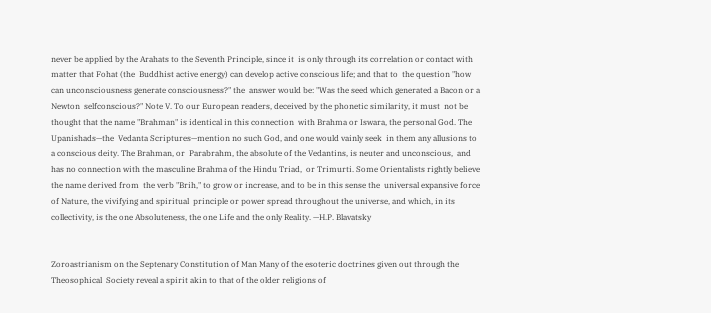never be applied by the Arahats to the Seventh Principle, since it  is only through its correlation or contact with matter that Fohat (the  Buddhist active energy) can develop active conscious life; and that to  the question "how can unconsciousness generate consciousness?" the  answer would be: "Was the seed which generated a Bacon or a Newton  selfconscious?" Note V. To our European readers, deceived by the phonetic similarity, it must  not be thought that the name "Brahman" is identical in this connection  with Brahma or Iswara, the personal God. The Upanishads—the  Vedanta Scriptures—mention no such God, and one would vainly seek  in them any allusions to a conscious deity. The Brahman, or  Parabrahm, the absolute of the Vedantins, is neuter and unconscious,  and has no connection with the masculine Brahma of the Hindu Triad,  or Trimurti. Some Orientalists rightly believe the name derived from  the verb "Brih," to grow or increase, and to be in this sense the  universal expansive force of Nature, the vivifying and spiritual  principle or power spread throughout the universe, and which, in its  collectivity, is the one Absoluteness, the one Life and the only Reality. —H.P. Blavatsky


Zoroastrianism on the Septenary Constitution of Man Many of the esoteric doctrines given out through the Theosophical  Society reveal a spirit akin to that of the older religions of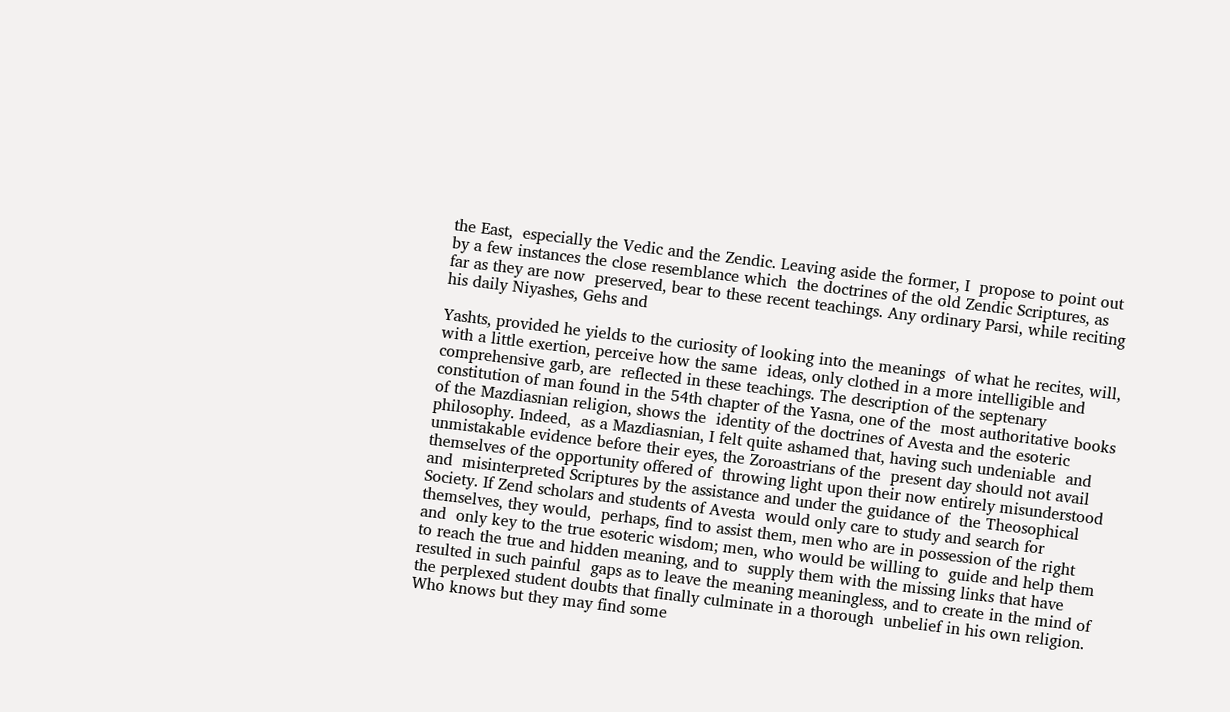the East,  especially the Vedic and the Zendic. Leaving aside the former, I  propose to point out by a few instances the close resemblance which  the doctrines of the old Zendic Scriptures, as far as they are now  preserved, bear to these recent teachings. Any ordinary Parsi, while reciting his daily Niyashes, Gehs and

Yashts, provided he yields to the curiosity of looking into the meanings  of what he recites, will, with a little exertion, perceive how the same  ideas, only clothed in a more intelligible and comprehensive garb, are  reflected in these teachings. The description of the septenary  constitution of man found in the 54th chapter of the Yasna, one of the  most authoritative books of the Mazdiasnian religion, shows the  identity of the doctrines of Avesta and the esoteric philosophy. Indeed,  as a Mazdiasnian, I felt quite ashamed that, having such undeniable  and unmistakable evidence before their eyes, the Zoroastrians of the  present day should not avail themselves of the opportunity offered of  throwing light upon their now entirely misunderstood and  misinterpreted Scriptures by the assistance and under the guidance of  the Theosophical Society. If Zend scholars and students of Avesta  would only care to study and search for themselves, they would,  perhaps, find to assist them, men who are in possession of the right and  only key to the true esoteric wisdom; men, who would be willing to  guide and help them to reach the true and hidden meaning, and to  supply them with the missing links that have resulted in such painful  gaps as to leave the meaning meaningless, and to create in the mind of  the perplexed student doubts that finally culminate in a thorough  unbelief in his own religion. Who knows but they may find some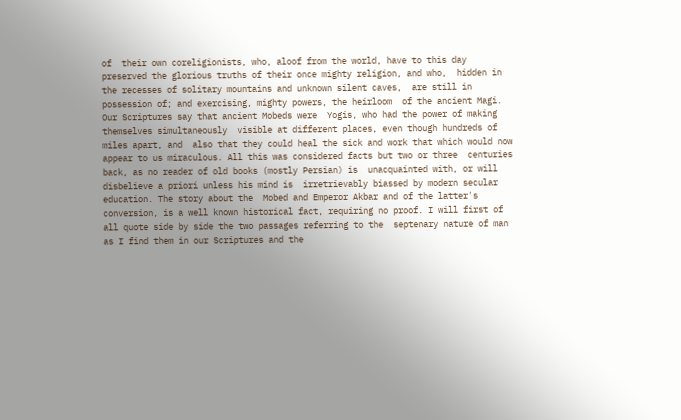of  their own coreligionists, who, aloof from the world, have to this day  preserved the glorious truths of their once mighty religion, and who,  hidden in the recesses of solitary mountains and unknown silent caves,  are still in possession of; and exercising, mighty powers, the heirloom  of the ancient Magi. Our Scriptures say that ancient Mobeds were  Yogis, who had the power of making themselves simultaneously  visible at different places, even though hundreds of miles apart, and  also that they could heal the sick and work that which would now  appear to us miraculous. All this was considered facts but two or three  centuries back, as no reader of old books (mostly Persian) is  unacquainted with, or will disbelieve a priori unless his mind is  irretrievably biassed by modern secular education. The story about the  Mobed and Emperor Akbar and of the latter's conversion, is a well known historical fact, requiring no proof. I will first of all quote side by side the two passages referring to the  septenary nature of man as I find them in our Scriptures and the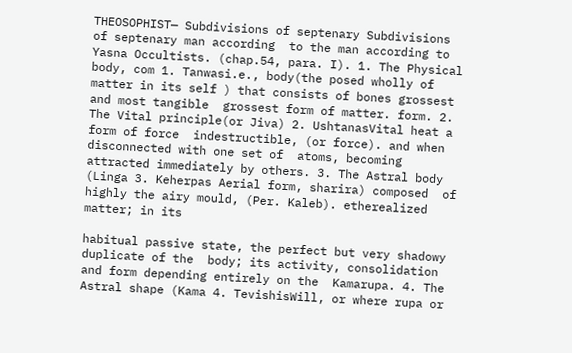THEOSOPHIST— Subdivisions of septenary Subdivisions of septenary man according  to the man according to Yasna Occultists. (chap.54, para. I). 1. The Physical body, com 1. Tanwasi.e., body(the posed wholly of  matter in its self ) that consists of bones grossest and most tangible  grossest form of matter. form. 2. The Vital principle(or Jiva) 2. UshtanasVital heat a form of force  indestructible, (or force). and when disconnected with one set of  atoms, becoming attracted immediately by others. 3. The Astral body (Linga 3. Keherpas Aerial form, sharira) composed  of highly the airy mould, (Per. Kaleb). etherealized matter; in its

habitual passive state, the perfect but very shadowy duplicate of the  body; its activity, consolidation and form depending entirely on the  Kamarupa. 4. The Astral shape (Kama 4. TevishisWill, or where rupa or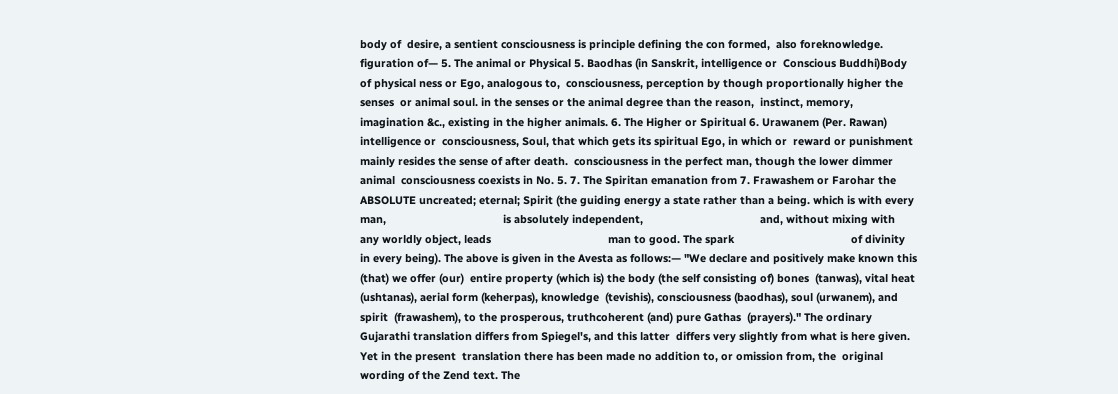body of  desire, a sentient consciousness is principle defining the con formed,  also foreknowledge. figuration of— 5. The animal or Physical 5. Baodhas (in Sanskrit, intelligence or  Conscious Buddhi)Body of physical ness or Ego, analogous to,  consciousness, perception by though proportionally higher the senses  or animal soul. in the senses or the animal degree than the reason,  instinct, memory, imagination &c., existing in the higher animals. 6. The Higher or Spiritual 6. Urawanem (Per. Rawan) intelligence or  consciousness, Soul, that which gets its spiritual Ego, in which or  reward or punishment mainly resides the sense of after death.  consciousness in the perfect man, though the lower dimmer animal  consciousness coexists in No. 5. 7. The Spiritan emanation from 7. Frawashem or Farohar the ABSOLUTE uncreated; eternal; Spirit (the guiding energy a state rather than a being. which is with every man,                                       is absolutely independent,                                       and, without mixing with                                       any worldly object, leads                                       man to good. The spark                                       of divinity in every being). The above is given in the Avesta as follows:— "We declare and positively make known this (that) we offer (our)  entire property (which is) the body (the self consisting of) bones  (tanwas), vital heat (ushtanas), aerial form (keherpas), knowledge  (tevishis), consciousness (baodhas), soul (urwanem), and spirit  (frawashem), to the prosperous, truthcoherent (and) pure Gathas  (prayers)." The ordinary Gujarathi translation differs from Spiegel's, and this latter  differs very slightly from what is here given. Yet in the present  translation there has been made no addition to, or omission from, the  original wording of the Zend text. The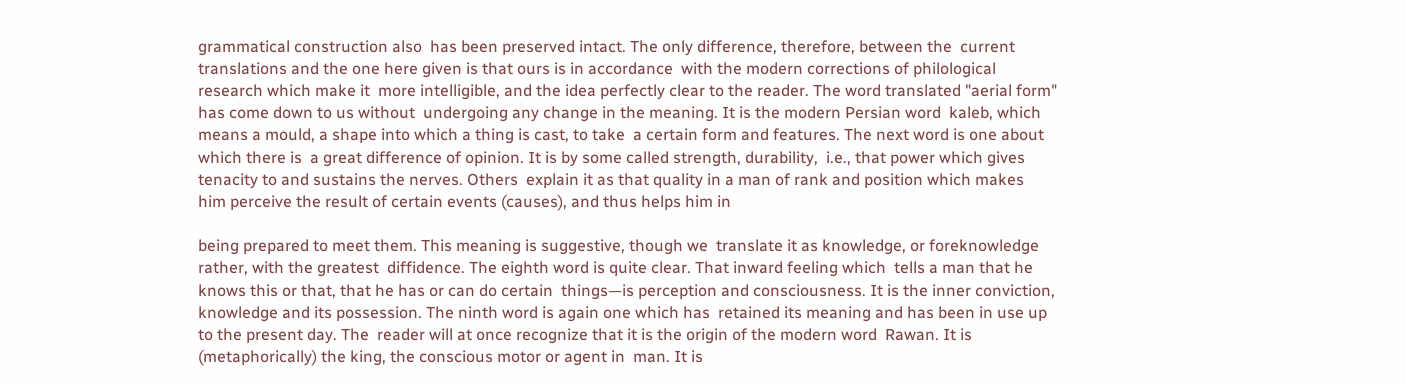grammatical construction also  has been preserved intact. The only difference, therefore, between the  current translations and the one here given is that ours is in accordance  with the modern corrections of philological research which make it  more intelligible, and the idea perfectly clear to the reader. The word translated "aerial form" has come down to us without  undergoing any change in the meaning. It is the modern Persian word  kaleb, which means a mould, a shape into which a thing is cast, to take  a certain form and features. The next word is one about which there is  a great difference of opinion. It is by some called strength, durability,  i.e., that power which gives tenacity to and sustains the nerves. Others  explain it as that quality in a man of rank and position which makes  him perceive the result of certain events (causes), and thus helps him in

being prepared to meet them. This meaning is suggestive, though we  translate it as knowledge, or foreknowledge rather, with the greatest  diffidence. The eighth word is quite clear. That inward feeling which  tells a man that he knows this or that, that he has or can do certain  things—is perception and consciousness. It is the inner conviction,  knowledge and its possession. The ninth word is again one which has  retained its meaning and has been in use up to the present day. The  reader will at once recognize that it is the origin of the modern word  Rawan. It is (metaphorically) the king, the conscious motor or agent in  man. It is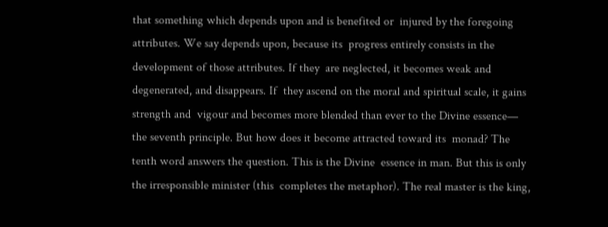that something which depends upon and is benefited or  injured by the foregoing attributes. We say depends upon, because its  progress entirely consists in the development of those attributes. If they  are neglected, it becomes weak and degenerated, and disappears. If  they ascend on the moral and spiritual scale, it gains strength and  vigour and becomes more blended than ever to the Divine essence— the seventh principle. But how does it become attracted toward its  monad? The tenth word answers the question. This is the Divine  essence in man. But this is only the irresponsible minister (this  completes the metaphor). The real master is the king,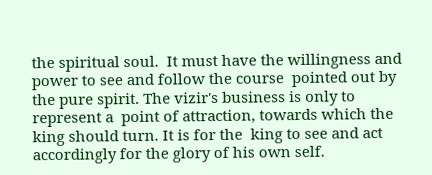the spiritual soul.  It must have the willingness and power to see and follow the course  pointed out by the pure spirit. The vizir's business is only to represent a  point of attraction, towards which the king should turn. It is for the  king to see and act accordingly for the glory of his own self.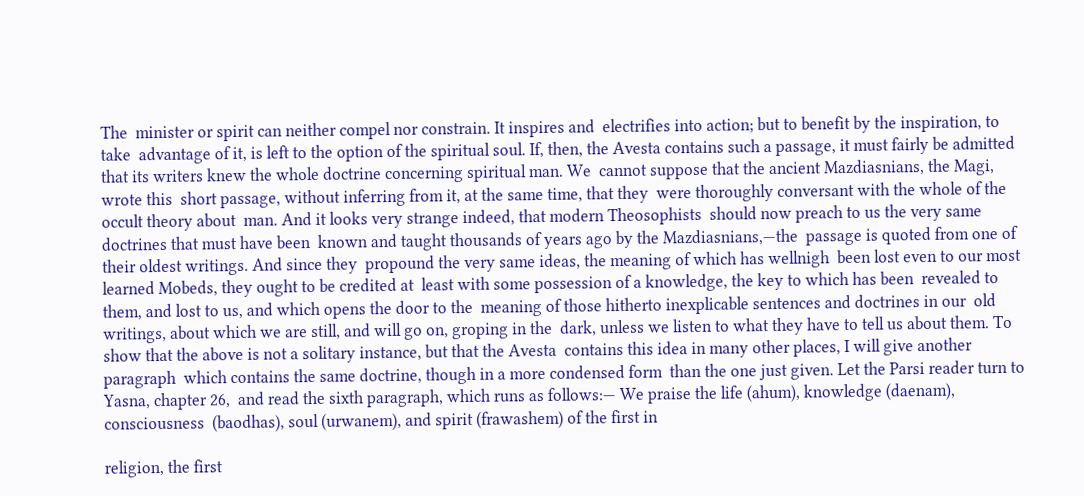The  minister or spirit can neither compel nor constrain. It inspires and  electrifies into action; but to benefit by the inspiration, to take  advantage of it, is left to the option of the spiritual soul. If, then, the Avesta contains such a passage, it must fairly be admitted  that its writers knew the whole doctrine concerning spiritual man. We  cannot suppose that the ancient Mazdiasnians, the Magi, wrote this  short passage, without inferring from it, at the same time, that they  were thoroughly conversant with the whole of the occult theory about  man. And it looks very strange indeed, that modern Theosophists  should now preach to us the very same doctrines that must have been  known and taught thousands of years ago by the Mazdiasnians,—the  passage is quoted from one of their oldest writings. And since they  propound the very same ideas, the meaning of which has wellnigh  been lost even to our most learned Mobeds, they ought to be credited at  least with some possession of a knowledge, the key to which has been  revealed to them, and lost to us, and which opens the door to the  meaning of those hitherto inexplicable sentences and doctrines in our  old writings, about which we are still, and will go on, groping in the  dark, unless we listen to what they have to tell us about them. To show that the above is not a solitary instance, but that the Avesta  contains this idea in many other places, I will give another paragraph  which contains the same doctrine, though in a more condensed form  than the one just given. Let the Parsi reader turn to Yasna, chapter 26,  and read the sixth paragraph, which runs as follows:— We praise the life (ahum), knowledge (daenam), consciousness  (baodhas), soul (urwanem), and spirit (frawashem) of the first in

religion, the first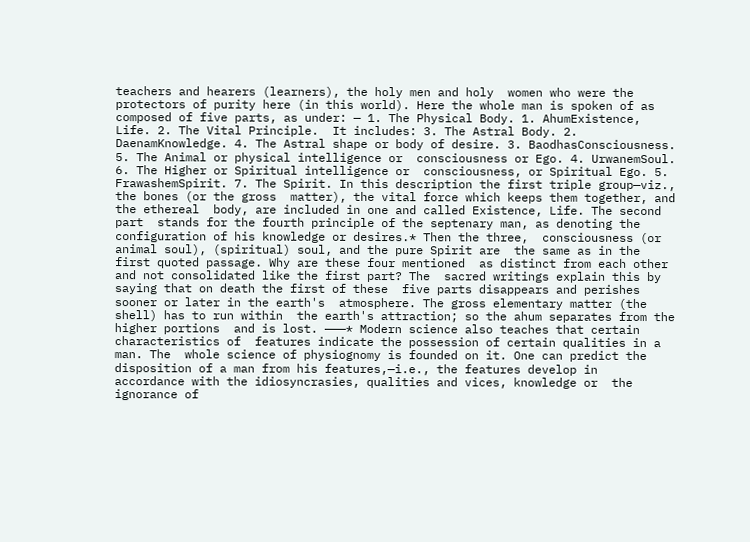teachers and hearers (learners), the holy men and holy  women who were the protectors of purity here (in this world). Here the whole man is spoken of as composed of five parts, as under: — 1. The Physical Body. 1. AhumExistence, Life. 2. The Vital Principle.  It includes: 3. The Astral Body. 2. DaenamKnowledge. 4. The Astral shape or body of desire. 3. BaodhasConsciousness. 5. The Animal or physical intelligence or  consciousness or Ego. 4. UrwanemSoul. 6. The Higher or Spiritual intelligence or  consciousness, or Spiritual Ego. 5. FrawashemSpirit. 7. The Spirit. In this description the first triple group—viz., the bones (or the gross  matter), the vital force which keeps them together, and the ethereal  body, are included in one and called Existence, Life. The second part  stands for the fourth principle of the septenary man, as denoting the  configuration of his knowledge or desires.* Then the three,  consciousness (or animal soul), (spiritual) soul, and the pure Spirit are  the same as in the first quoted passage. Why are these four mentioned  as distinct from each other and not consolidated like the first part? The  sacred writings explain this by saying that on death the first of these  five parts disappears and perishes sooner or later in the earth's  atmosphere. The gross elementary matter (the shell) has to run within  the earth's attraction; so the ahum separates from the higher portions  and is lost. ———* Modern science also teaches that certain characteristics of  features indicate the possession of certain qualities in a man. The  whole science of physiognomy is founded on it. One can predict the  disposition of a man from his features,—i.e., the features develop in  accordance with the idiosyncrasies, qualities and vices, knowledge or  the ignorance of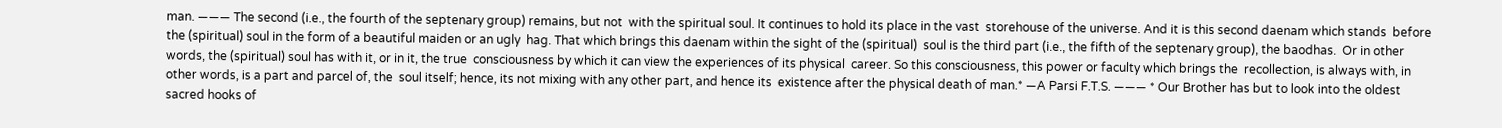man. ——— The second (i.e., the fourth of the septenary group) remains, but not  with the spiritual soul. It continues to hold its place in the vast  storehouse of the universe. And it is this second daenam which stands  before the (spiritual) soul in the form of a beautiful maiden or an ugly  hag. That which brings this daenam within the sight of the (spiritual)  soul is the third part (i.e., the fifth of the septenary group), the baodhas.  Or in other words, the (spiritual) soul has with it, or in it, the true  consciousness by which it can view the experiences of its physical  career. So this consciousness, this power or faculty which brings the  recollection, is always with, in other words, is a part and parcel of, the  soul itself; hence, its not mixing with any other part, and hence its  existence after the physical death of man.* —A Parsi F.T.S. ——— * Our Brother has but to look into the oldest sacred hooks of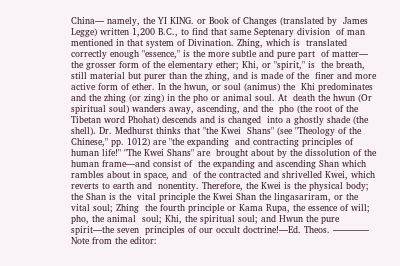China— namely, the YI KING. or Book of Changes (translated by  James Legge) written 1,200 B.C., to find that same Septenary division  of man mentioned in that system of Divination. Zhing, which is  translated correctly enough "essence," is the more subtle and pure part  of matter— the grosser form of the elementary ether; Khi, or "spirit," is  the breath, still material but purer than the zhing, and is made of the  finer and more active form of ether. In the hwun, or soul (animus) the  Khi predominates and the zhing (or zing) in the pho or animal soul. At  death the hwun (Or spiritual soul) wanders away, ascending, and the  pho (the root of the Tibetan word Phohat) descends and is changed  into a ghostly shade (the shell). Dr. Medhurst thinks that "the Kwei  Shans" (see "Theology of the Chinese," pp. 1012) are "the expanding  and contracting principles of human life!" "The Kwei Shans" are  brought about by the dissolution of the human frame—and consist of  the expanding and ascending Shan which rambles about in space, and  of the contracted and shrivelled Kwei, which reverts to earth and  nonentity. Therefore, the Kwei is the physical body; the Shan is the  vital principle the Kwei Shan the lingasariram, or the vital soul; Zhing  the fourth principle or Kama Rupa, the essence of will; pho, the animal  soul; Khi, the spiritual soul; and Hwun the pure spirit—the seven  principles of our occult doctrine!—Ed. Theos. ———— Note from the editor: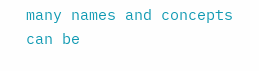many names and concepts can be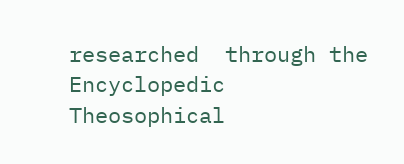researched  through the Encyclopedic Theosophical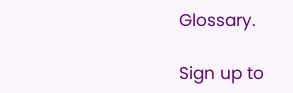Glossary.

Sign up to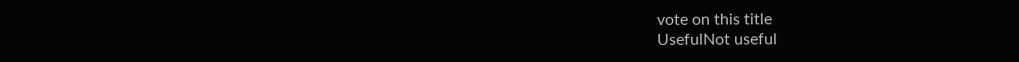vote on this title
UsefulNot useful